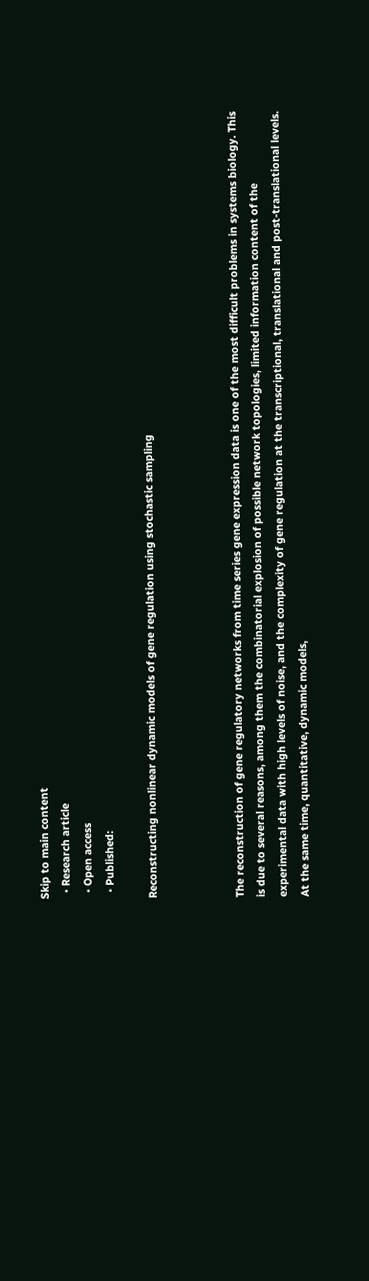Skip to main content
  • Research article
  • Open access
  • Published:

Reconstructing nonlinear dynamic models of gene regulation using stochastic sampling



The reconstruction of gene regulatory networks from time series gene expression data is one of the most difficult problems in systems biology. This is due to several reasons, among them the combinatorial explosion of possible network topologies, limited information content of the experimental data with high levels of noise, and the complexity of gene regulation at the transcriptional, translational and post-translational levels. At the same time, quantitative, dynamic models,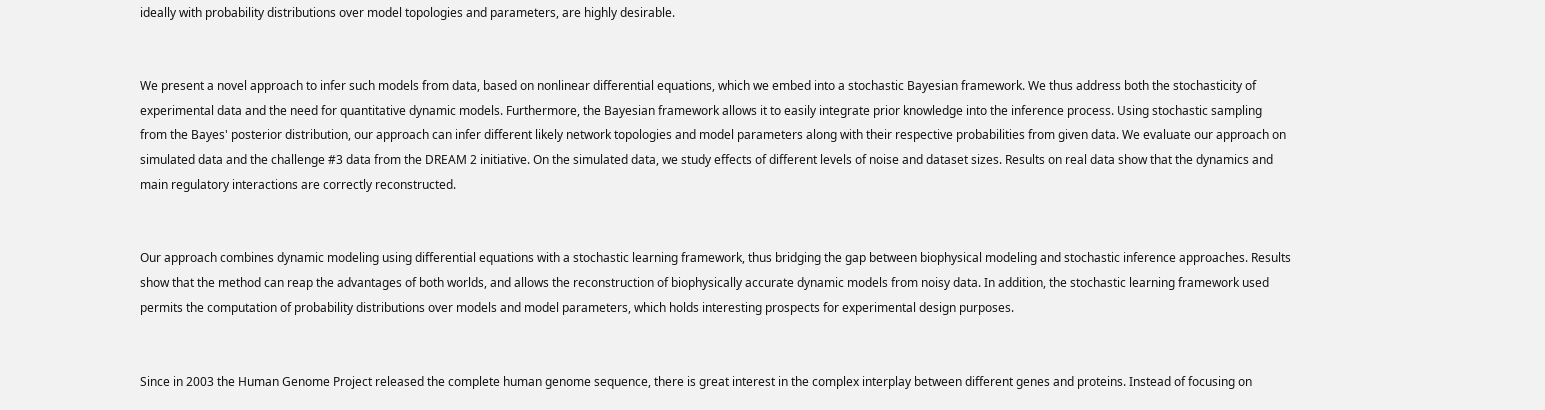ideally with probability distributions over model topologies and parameters, are highly desirable.


We present a novel approach to infer such models from data, based on nonlinear differential equations, which we embed into a stochastic Bayesian framework. We thus address both the stochasticity of experimental data and the need for quantitative dynamic models. Furthermore, the Bayesian framework allows it to easily integrate prior knowledge into the inference process. Using stochastic sampling from the Bayes' posterior distribution, our approach can infer different likely network topologies and model parameters along with their respective probabilities from given data. We evaluate our approach on simulated data and the challenge #3 data from the DREAM 2 initiative. On the simulated data, we study effects of different levels of noise and dataset sizes. Results on real data show that the dynamics and main regulatory interactions are correctly reconstructed.


Our approach combines dynamic modeling using differential equations with a stochastic learning framework, thus bridging the gap between biophysical modeling and stochastic inference approaches. Results show that the method can reap the advantages of both worlds, and allows the reconstruction of biophysically accurate dynamic models from noisy data. In addition, the stochastic learning framework used permits the computation of probability distributions over models and model parameters, which holds interesting prospects for experimental design purposes.


Since in 2003 the Human Genome Project released the complete human genome sequence, there is great interest in the complex interplay between different genes and proteins. Instead of focusing on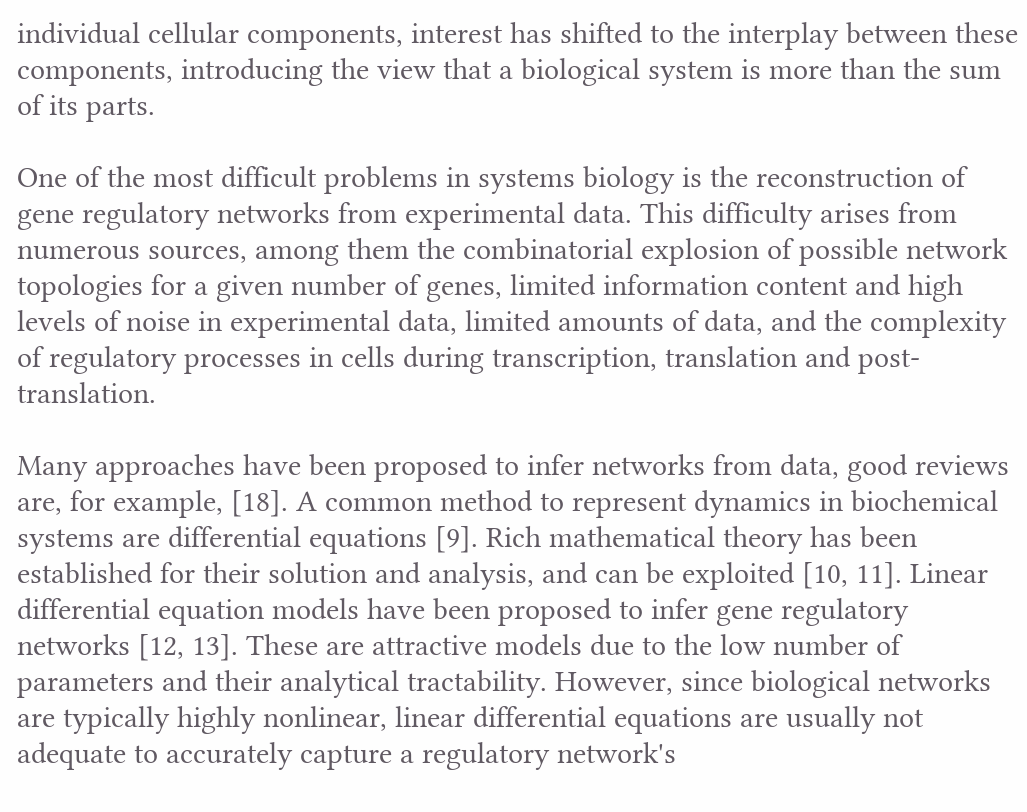individual cellular components, interest has shifted to the interplay between these components, introducing the view that a biological system is more than the sum of its parts.

One of the most difficult problems in systems biology is the reconstruction of gene regulatory networks from experimental data. This difficulty arises from numerous sources, among them the combinatorial explosion of possible network topologies for a given number of genes, limited information content and high levels of noise in experimental data, limited amounts of data, and the complexity of regulatory processes in cells during transcription, translation and post-translation.

Many approaches have been proposed to infer networks from data, good reviews are, for example, [18]. A common method to represent dynamics in biochemical systems are differential equations [9]. Rich mathematical theory has been established for their solution and analysis, and can be exploited [10, 11]. Linear differential equation models have been proposed to infer gene regulatory networks [12, 13]. These are attractive models due to the low number of parameters and their analytical tractability. However, since biological networks are typically highly nonlinear, linear differential equations are usually not adequate to accurately capture a regulatory network's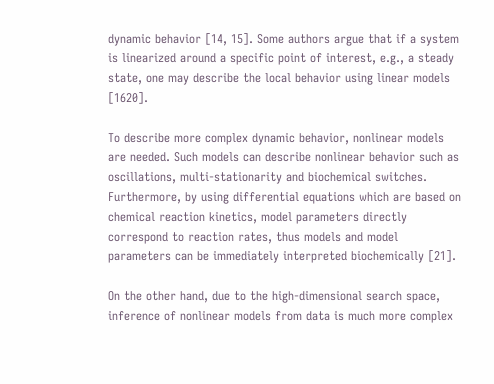dynamic behavior [14, 15]. Some authors argue that if a system is linearized around a specific point of interest, e.g., a steady state, one may describe the local behavior using linear models [1620].

To describe more complex dynamic behavior, nonlinear models are needed. Such models can describe nonlinear behavior such as oscillations, multi-stationarity and biochemical switches. Furthermore, by using differential equations which are based on chemical reaction kinetics, model parameters directly correspond to reaction rates, thus models and model parameters can be immediately interpreted biochemically [21].

On the other hand, due to the high-dimensional search space, inference of nonlinear models from data is much more complex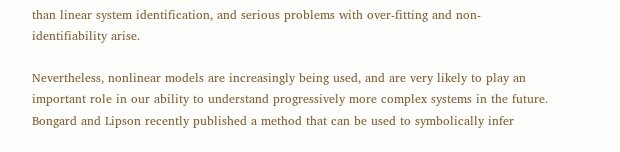than linear system identification, and serious problems with over-fitting and non-identifiability arise.

Nevertheless, nonlinear models are increasingly being used, and are very likely to play an important role in our ability to understand progressively more complex systems in the future. Bongard and Lipson recently published a method that can be used to symbolically infer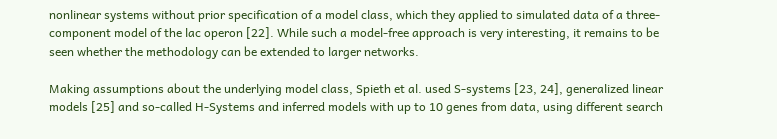nonlinear systems without prior specification of a model class, which they applied to simulated data of a three-component model of the lac operon [22]. While such a model-free approach is very interesting, it remains to be seen whether the methodology can be extended to larger networks.

Making assumptions about the underlying model class, Spieth et al. used S-systems [23, 24], generalized linear models [25] and so-called H-Systems and inferred models with up to 10 genes from data, using different search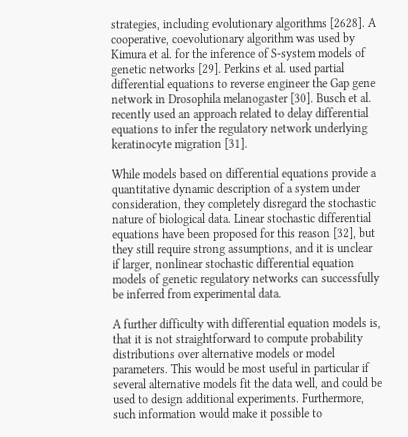strategies, including evolutionary algorithms [2628]. A cooperative, coevolutionary algorithm was used by Kimura et al. for the inference of S-system models of genetic networks [29]. Perkins et al. used partial differential equations to reverse engineer the Gap gene network in Drosophila melanogaster [30]. Busch et al. recently used an approach related to delay differential equations to infer the regulatory network underlying keratinocyte migration [31].

While models based on differential equations provide a quantitative dynamic description of a system under consideration, they completely disregard the stochastic nature of biological data. Linear stochastic differential equations have been proposed for this reason [32], but they still require strong assumptions, and it is unclear if larger, nonlinear stochastic differential equation models of genetic regulatory networks can successfully be inferred from experimental data.

A further difficulty with differential equation models is, that it is not straightforward to compute probability distributions over alternative models or model parameters. This would be most useful in particular if several alternative models fit the data well, and could be used to design additional experiments. Furthermore, such information would make it possible to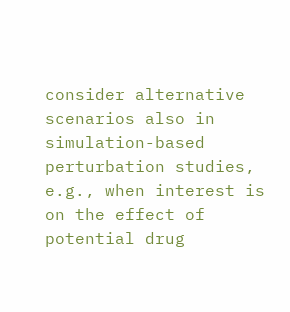consider alternative scenarios also in simulation-based perturbation studies, e.g., when interest is on the effect of potential drug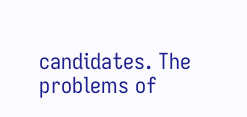candidates. The problems of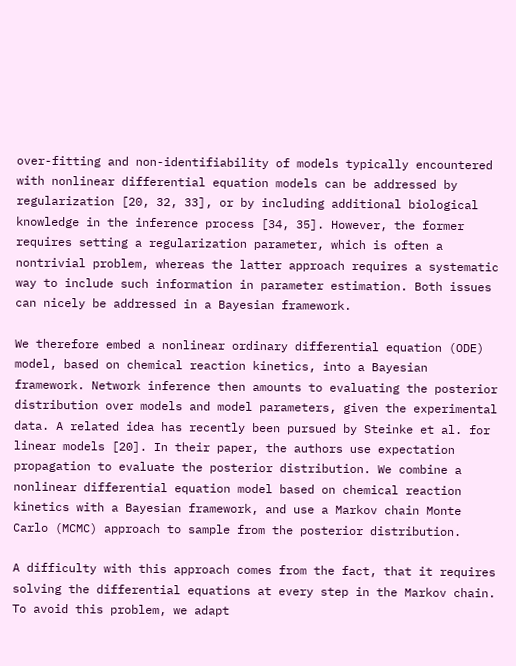over-fitting and non-identifiability of models typically encountered with nonlinear differential equation models can be addressed by regularization [20, 32, 33], or by including additional biological knowledge in the inference process [34, 35]. However, the former requires setting a regularization parameter, which is often a nontrivial problem, whereas the latter approach requires a systematic way to include such information in parameter estimation. Both issues can nicely be addressed in a Bayesian framework.

We therefore embed a nonlinear ordinary differential equation (ODE) model, based on chemical reaction kinetics, into a Bayesian framework. Network inference then amounts to evaluating the posterior distribution over models and model parameters, given the experimental data. A related idea has recently been pursued by Steinke et al. for linear models [20]. In their paper, the authors use expectation propagation to evaluate the posterior distribution. We combine a nonlinear differential equation model based on chemical reaction kinetics with a Bayesian framework, and use a Markov chain Monte Carlo (MCMC) approach to sample from the posterior distribution.

A difficulty with this approach comes from the fact, that it requires solving the differential equations at every step in the Markov chain. To avoid this problem, we adapt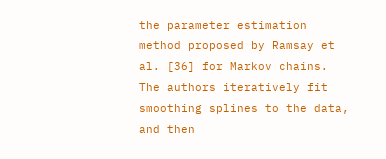the parameter estimation method proposed by Ramsay et al. [36] for Markov chains. The authors iteratively fit smoothing splines to the data, and then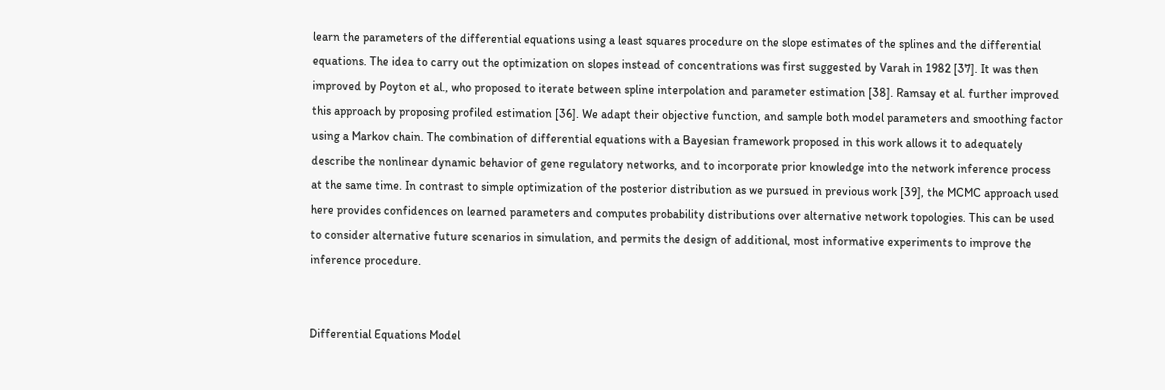learn the parameters of the differential equations using a least squares procedure on the slope estimates of the splines and the differential equations. The idea to carry out the optimization on slopes instead of concentrations was first suggested by Varah in 1982 [37]. It was then improved by Poyton et al., who proposed to iterate between spline interpolation and parameter estimation [38]. Ramsay et al. further improved this approach by proposing profiled estimation [36]. We adapt their objective function, and sample both model parameters and smoothing factor using a Markov chain. The combination of differential equations with a Bayesian framework proposed in this work allows it to adequately describe the nonlinear dynamic behavior of gene regulatory networks, and to incorporate prior knowledge into the network inference process at the same time. In contrast to simple optimization of the posterior distribution as we pursued in previous work [39], the MCMC approach used here provides confidences on learned parameters and computes probability distributions over alternative network topologies. This can be used to consider alternative future scenarios in simulation, and permits the design of additional, most informative experiments to improve the inference procedure.


Differential Equations Model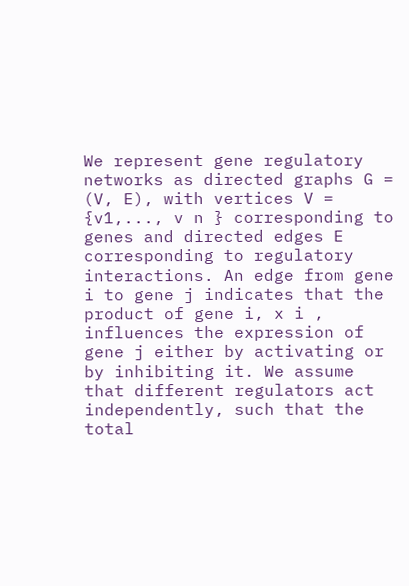We represent gene regulatory networks as directed graphs G = (V, E), with vertices V = {v1,..., v n } corresponding to genes and directed edges E corresponding to regulatory interactions. An edge from gene i to gene j indicates that the product of gene i, x i , influences the expression of gene j either by activating or by inhibiting it. We assume that different regulators act independently, such that the total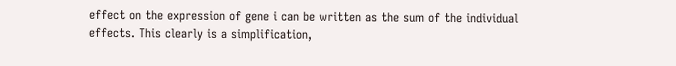effect on the expression of gene i can be written as the sum of the individual effects. This clearly is a simplification,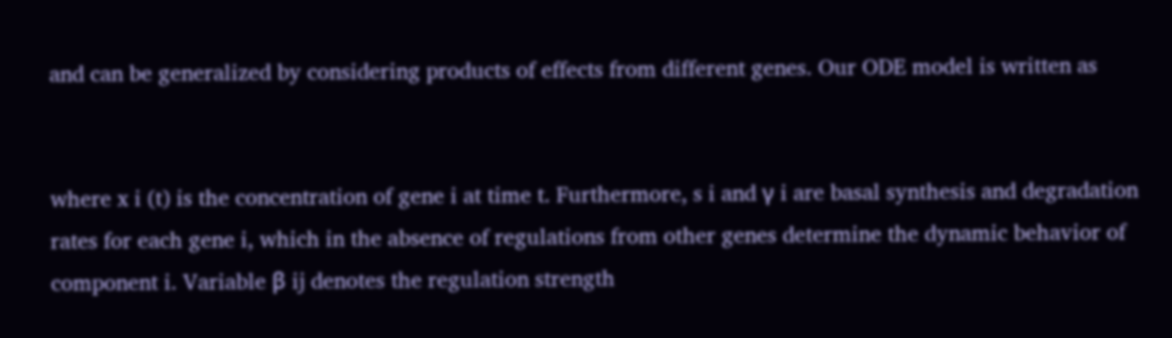and can be generalized by considering products of effects from different genes. Our ODE model is written as


where x i (t) is the concentration of gene i at time t. Furthermore, s i and γ i are basal synthesis and degradation rates for each gene i, which in the absence of regulations from other genes determine the dynamic behavior of component i. Variable β ij denotes the regulation strength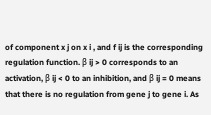of component x j on x i , and f ij is the corresponding regulation function. β ij > 0 corresponds to an activation, β ij < 0 to an inhibition, and β ij = 0 means that there is no regulation from gene j to gene i. As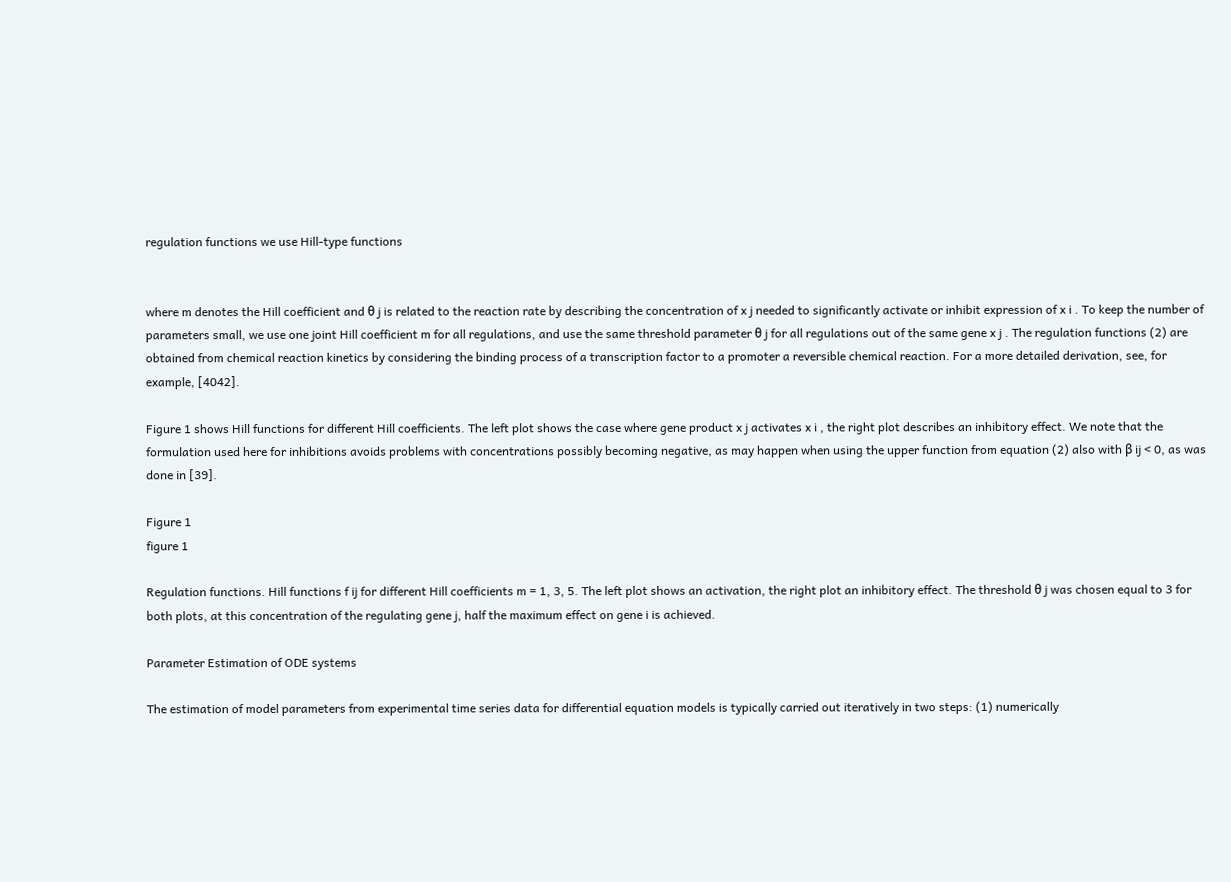regulation functions we use Hill-type functions


where m denotes the Hill coefficient and θ j is related to the reaction rate by describing the concentration of x j needed to significantly activate or inhibit expression of x i . To keep the number of parameters small, we use one joint Hill coefficient m for all regulations, and use the same threshold parameter θ j for all regulations out of the same gene x j . The regulation functions (2) are obtained from chemical reaction kinetics by considering the binding process of a transcription factor to a promoter a reversible chemical reaction. For a more detailed derivation, see, for example, [4042].

Figure 1 shows Hill functions for different Hill coefficients. The left plot shows the case where gene product x j activates x i , the right plot describes an inhibitory effect. We note that the formulation used here for inhibitions avoids problems with concentrations possibly becoming negative, as may happen when using the upper function from equation (2) also with β ij < 0, as was done in [39].

Figure 1
figure 1

Regulation functions. Hill functions f ij for different Hill coefficients m = 1, 3, 5. The left plot shows an activation, the right plot an inhibitory effect. The threshold θ j was chosen equal to 3 for both plots, at this concentration of the regulating gene j, half the maximum effect on gene i is achieved.

Parameter Estimation of ODE systems

The estimation of model parameters from experimental time series data for differential equation models is typically carried out iteratively in two steps: (1) numerically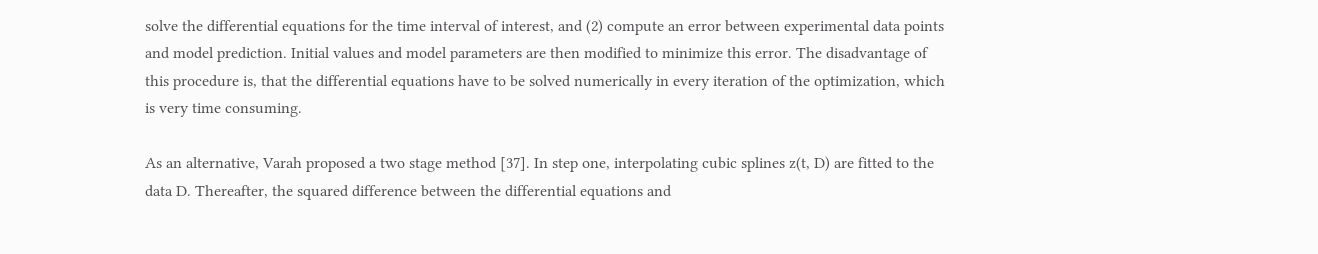solve the differential equations for the time interval of interest, and (2) compute an error between experimental data points and model prediction. Initial values and model parameters are then modified to minimize this error. The disadvantage of this procedure is, that the differential equations have to be solved numerically in every iteration of the optimization, which is very time consuming.

As an alternative, Varah proposed a two stage method [37]. In step one, interpolating cubic splines z(t, D) are fitted to the data D. Thereafter, the squared difference between the differential equations and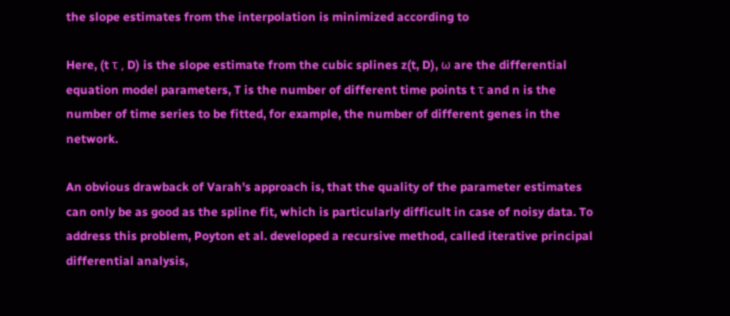the slope estimates from the interpolation is minimized according to

Here, (t τ , D) is the slope estimate from the cubic splines z(t, D), ω are the differential equation model parameters, T is the number of different time points t τ and n is the number of time series to be fitted, for example, the number of different genes in the network.

An obvious drawback of Varah's approach is, that the quality of the parameter estimates can only be as good as the spline fit, which is particularly difficult in case of noisy data. To address this problem, Poyton et al. developed a recursive method, called iterative principal differential analysis,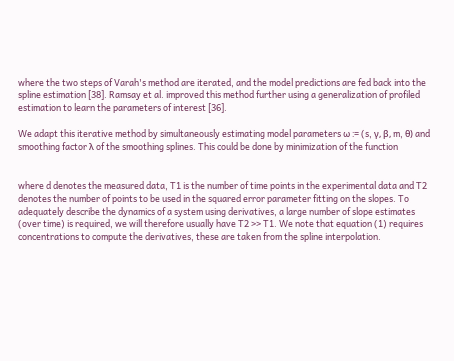where the two steps of Varah's method are iterated, and the model predictions are fed back into the spline estimation [38]. Ramsay et al. improved this method further using a generalization of profiled estimation to learn the parameters of interest [36].

We adapt this iterative method by simultaneously estimating model parameters ω := (s, γ, β, m, θ) and smoothing factor λ of the smoothing splines. This could be done by minimization of the function


where d denotes the measured data, T1 is the number of time points in the experimental data and T2 denotes the number of points to be used in the squared error parameter fitting on the slopes. To adequately describe the dynamics of a system using derivatives, a large number of slope estimates (over time) is required, we will therefore usually have T2 >> T1. We note that equation (1) requires concentrations to compute the derivatives, these are taken from the spline interpolation.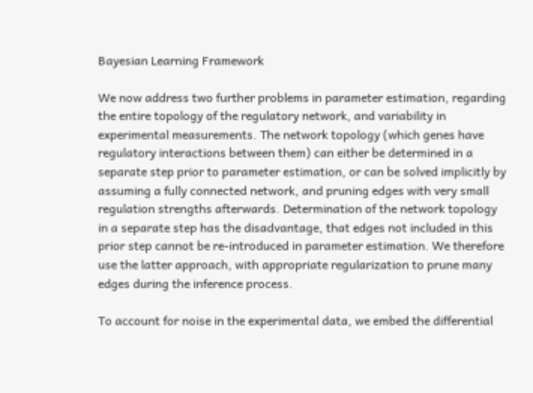Bayesian Learning Framework

We now address two further problems in parameter estimation, regarding the entire topology of the regulatory network, and variability in experimental measurements. The network topology (which genes have regulatory interactions between them) can either be determined in a separate step prior to parameter estimation, or can be solved implicitly by assuming a fully connected network, and pruning edges with very small regulation strengths afterwards. Determination of the network topology in a separate step has the disadvantage, that edges not included in this prior step cannot be re-introduced in parameter estimation. We therefore use the latter approach, with appropriate regularization to prune many edges during the inference process.

To account for noise in the experimental data, we embed the differential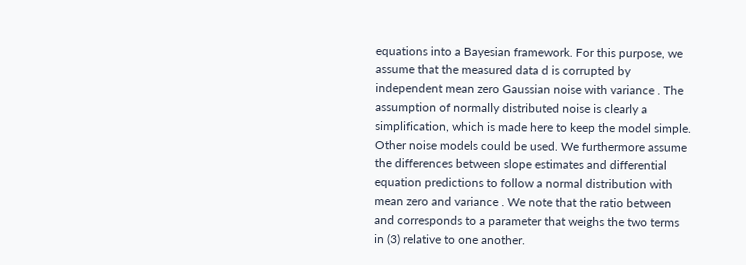equations into a Bayesian framework. For this purpose, we assume that the measured data d is corrupted by independent mean zero Gaussian noise with variance . The assumption of normally distributed noise is clearly a simplification, which is made here to keep the model simple. Other noise models could be used. We furthermore assume the differences between slope estimates and differential equation predictions to follow a normal distribution with mean zero and variance . We note that the ratio between and corresponds to a parameter that weighs the two terms in (3) relative to one another.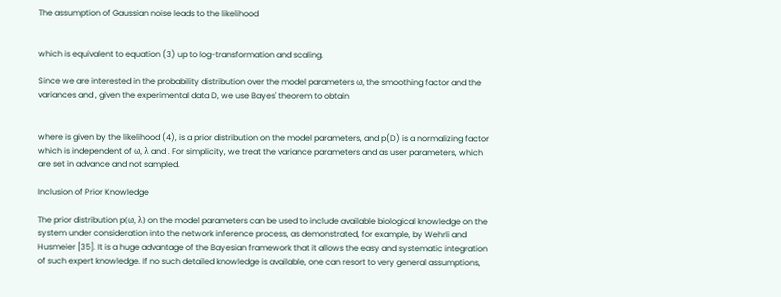The assumption of Gaussian noise leads to the likelihood


which is equivalent to equation (3) up to log-transformation and scaling.

Since we are interested in the probability distribution over the model parameters ω, the smoothing factor and the variances and , given the experimental data D, we use Bayes' theorem to obtain


where is given by the likelihood (4), is a prior distribution on the model parameters, and p(D) is a normalizing factor which is independent of ω, λ and . For simplicity, we treat the variance parameters and as user parameters, which are set in advance and not sampled.

Inclusion of Prior Knowledge

The prior distribution p(ω, λ) on the model parameters can be used to include available biological knowledge on the system under consideration into the network inference process, as demonstrated, for example, by Wehrli and Husmeier [35]. It is a huge advantage of the Bayesian framework that it allows the easy and systematic integration of such expert knowledge. If no such detailed knowledge is available, one can resort to very general assumptions,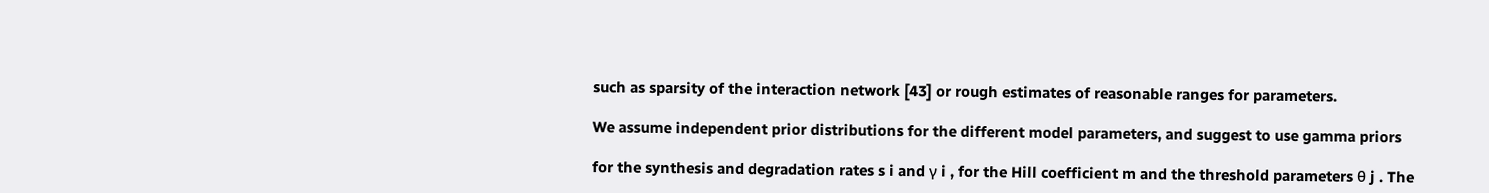such as sparsity of the interaction network [43] or rough estimates of reasonable ranges for parameters.

We assume independent prior distributions for the different model parameters, and suggest to use gamma priors

for the synthesis and degradation rates s i and γ i , for the Hill coefficient m and the threshold parameters θ j . The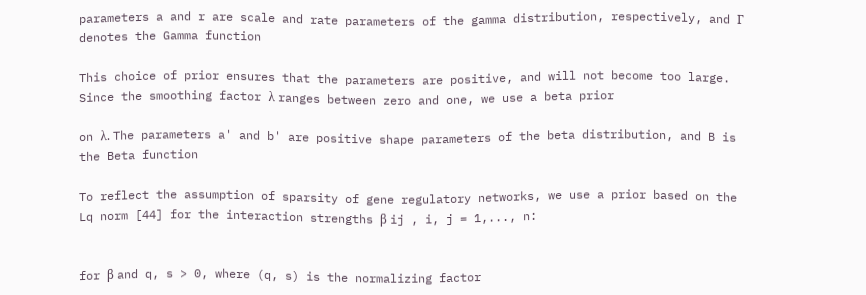parameters a and r are scale and rate parameters of the gamma distribution, respectively, and Γ denotes the Gamma function

This choice of prior ensures that the parameters are positive, and will not become too large. Since the smoothing factor λ ranges between zero and one, we use a beta prior

on λ. The parameters a' and b' are positive shape parameters of the beta distribution, and B is the Beta function

To reflect the assumption of sparsity of gene regulatory networks, we use a prior based on the Lq norm [44] for the interaction strengths β ij , i, j = 1,..., n:


for β and q, s > 0, where (q, s) is the normalizing factor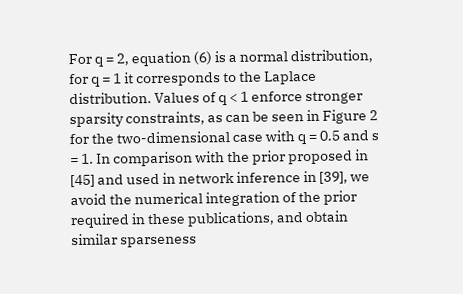For q = 2, equation (6) is a normal distribution, for q = 1 it corresponds to the Laplace distribution. Values of q < 1 enforce stronger sparsity constraints, as can be seen in Figure 2 for the two-dimensional case with q = 0.5 and s = 1. In comparison with the prior proposed in [45] and used in network inference in [39], we avoid the numerical integration of the prior required in these publications, and obtain similar sparseness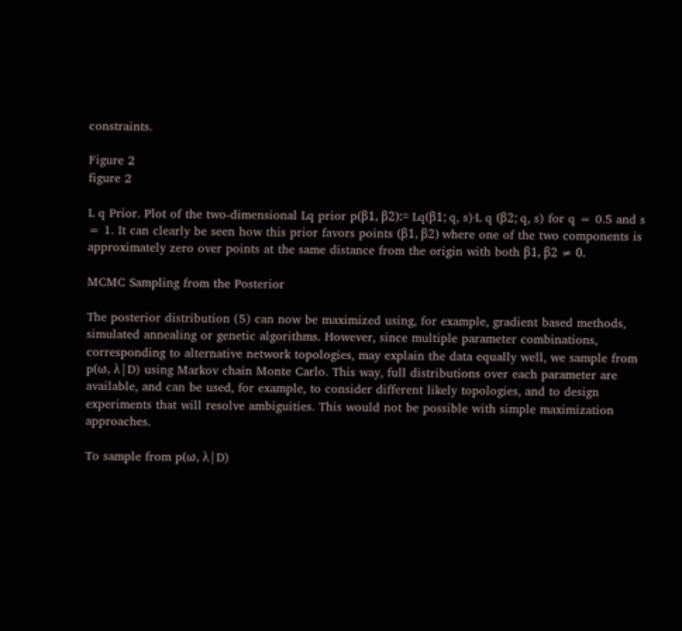constraints.

Figure 2
figure 2

L q Prior. Plot of the two-dimensional Lq prior p(β1, β2):= Lq(β1; q, s)·L q (β2; q, s) for q = 0.5 and s = 1. It can clearly be seen how this prior favors points (β1, β2) where one of the two components is approximately zero over points at the same distance from the origin with both β1, β2 ≠ 0.

MCMC Sampling from the Posterior

The posterior distribution (5) can now be maximized using, for example, gradient based methods, simulated annealing or genetic algorithms. However, since multiple parameter combinations, corresponding to alternative network topologies, may explain the data equally well, we sample from p(ω, λ|D) using Markov chain Monte Carlo. This way, full distributions over each parameter are available, and can be used, for example, to consider different likely topologies, and to design experiments that will resolve ambiguities. This would not be possible with simple maximization approaches.

To sample from p(ω, λ|D)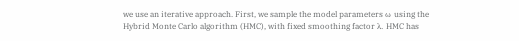we use an iterative approach. First, we sample the model parameters ω using the Hybrid Monte Carlo algorithm (HMC), with fixed smoothing factor λ. HMC has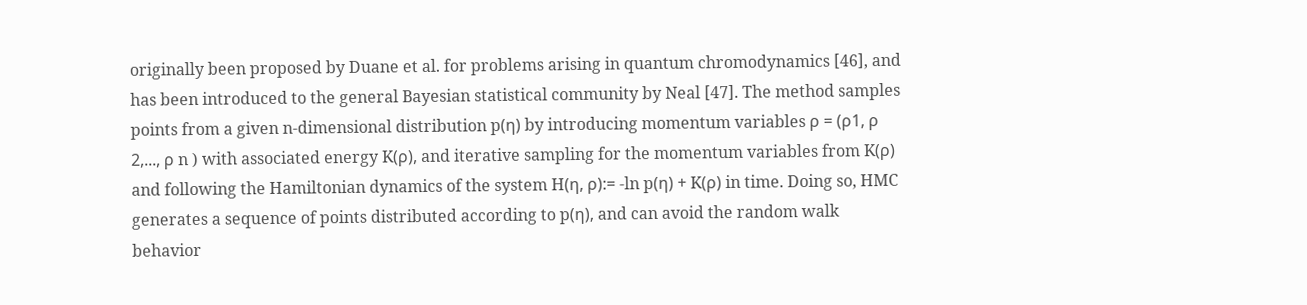originally been proposed by Duane et al. for problems arising in quantum chromodynamics [46], and has been introduced to the general Bayesian statistical community by Neal [47]. The method samples points from a given n-dimensional distribution p(η) by introducing momentum variables ρ = (ρ1, ρ 2,..., ρ n ) with associated energy K(ρ), and iterative sampling for the momentum variables from K(ρ) and following the Hamiltonian dynamics of the system H(η, ρ):= -ln p(η) + K(ρ) in time. Doing so, HMC generates a sequence of points distributed according to p(η), and can avoid the random walk behavior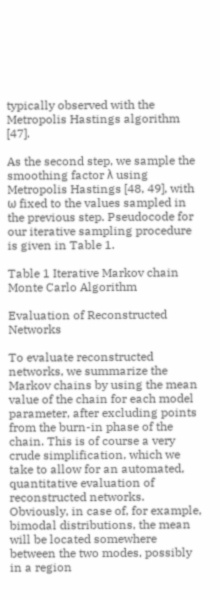typically observed with the Metropolis Hastings algorithm [47].

As the second step, we sample the smoothing factor λ using Metropolis Hastings [48, 49], with ω fixed to the values sampled in the previous step. Pseudocode for our iterative sampling procedure is given in Table 1.

Table 1 Iterative Markov chain Monte Carlo Algorithm

Evaluation of Reconstructed Networks

To evaluate reconstructed networks, we summarize the Markov chains by using the mean value of the chain for each model parameter, after excluding points from the burn-in phase of the chain. This is of course a very crude simplification, which we take to allow for an automated, quantitative evaluation of reconstructed networks. Obviously, in case of, for example, bimodal distributions, the mean will be located somewhere between the two modes, possibly in a region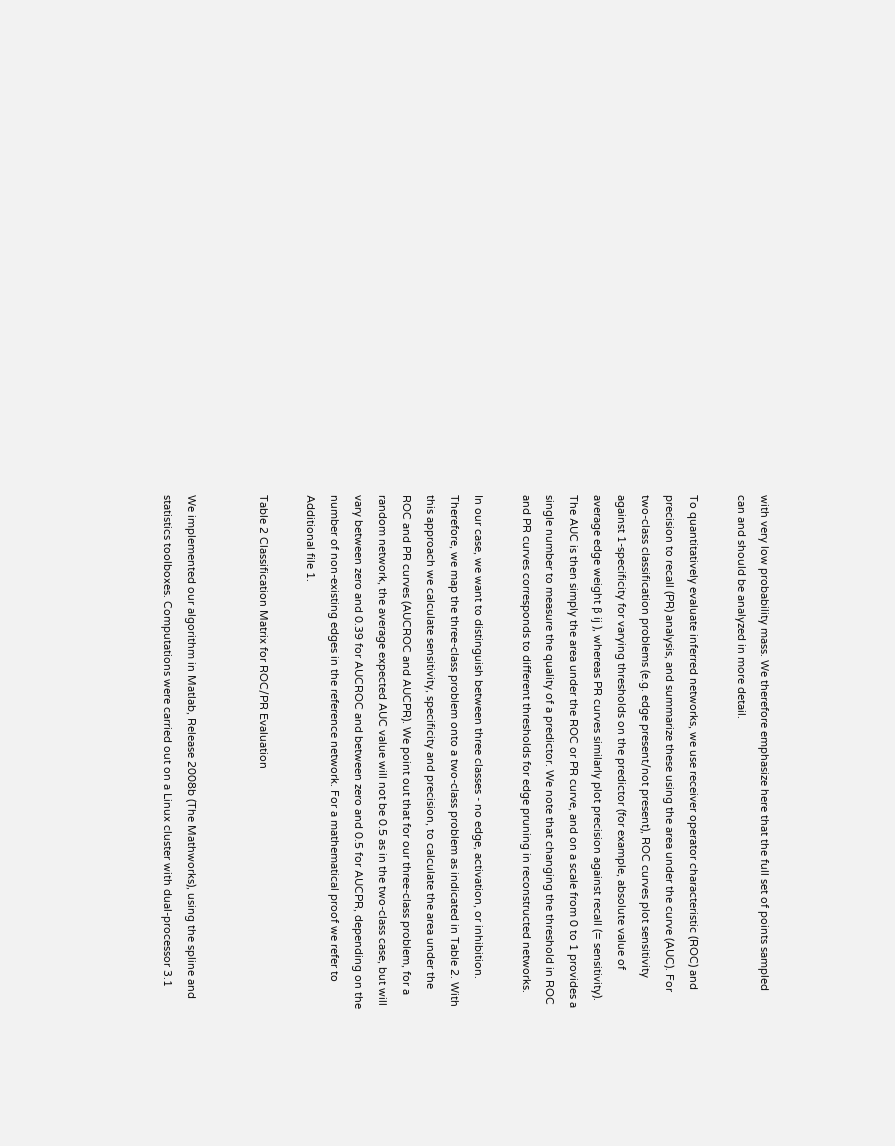with very low probability mass. We therefore emphasize here that the full set of points sampled can and should be analyzed in more detail.

To quantitatively evaluate inferred networks, we use receiver operator characteristic (ROC) and precision to recall (PR) analysis, and summarize these using the area under the curve (AUC). For two-class classification problems (e.g. edge present/not present), ROC curves plot sensitivity against 1-specificity for varying thresholds on the predictor (for example, absolute value of average edge weight β ij ), whereas PR curves similarly plot precision against recall (= sensitivity). The AUC is then simply the area under the ROC or PR curve, and on a scale from 0 to 1 provides a single number to measure the quality of a predictor. We note that changing the threshold in ROC and PR curves corresponds to different thresholds for edge pruning in reconstructed networks.

In our case, we want to distinguish between three classes - no edge, activation, or inhibition. Therefore, we map the three-class problem onto a two-class problem as indicated in Table 2. With this approach we calculate sensitivity, specificity and precision, to calculate the area under the ROC and PR curves (AUCROC and AUCPR). We point out that for our three-class problem, for a random network, the average expected AUC value will not be 0.5 as in the two-class case, but will vary between zero and 0.39 for AUCROC and between zero and 0.5 for AUCPR, depending on the number of non-existing edges in the reference network. For a mathematical proof we refer to Additional file 1.

Table 2 Classification Matrix for ROC/PR Evaluation


We implemented our algorithm in Matlab, Release 2008b (The Mathworks), using the spline and statistics toolboxes. Computations were carried out on a Linux cluster with dual-processor 3.1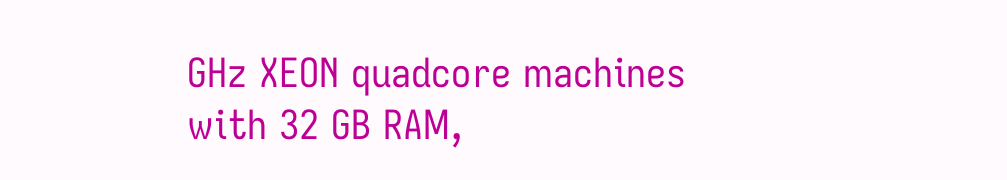GHz XEON quadcore machines with 32 GB RAM,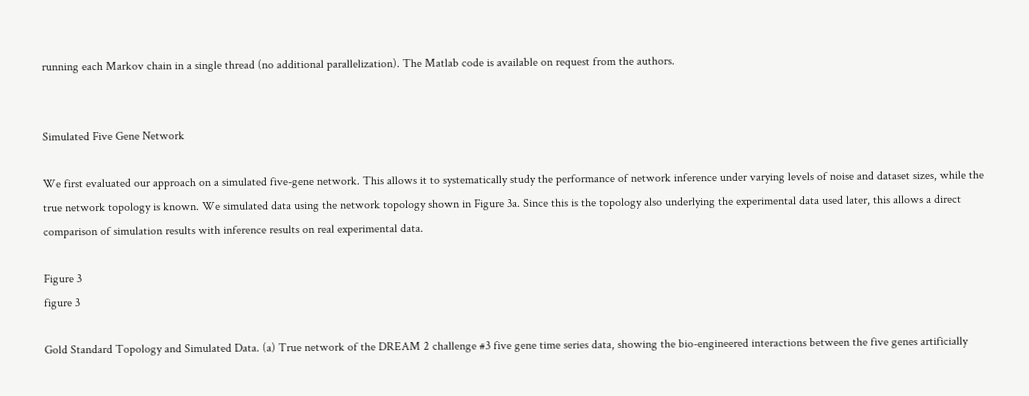running each Markov chain in a single thread (no additional parallelization). The Matlab code is available on request from the authors.


Simulated Five Gene Network

We first evaluated our approach on a simulated five-gene network. This allows it to systematically study the performance of network inference under varying levels of noise and dataset sizes, while the true network topology is known. We simulated data using the network topology shown in Figure 3a. Since this is the topology also underlying the experimental data used later, this allows a direct comparison of simulation results with inference results on real experimental data.

Figure 3
figure 3

Gold Standard Topology and Simulated Data. (a) True network of the DREAM 2 challenge #3 five gene time series data, showing the bio-engineered interactions between the five genes artificially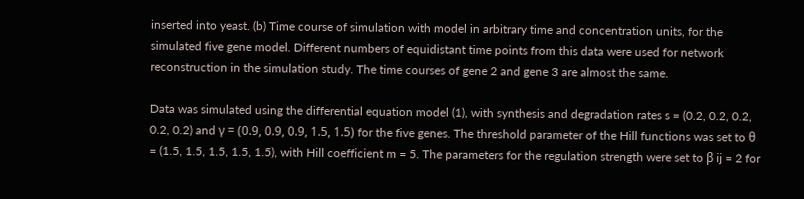inserted into yeast. (b) Time course of simulation with model in arbitrary time and concentration units, for the simulated five gene model. Different numbers of equidistant time points from this data were used for network reconstruction in the simulation study. The time courses of gene 2 and gene 3 are almost the same.

Data was simulated using the differential equation model (1), with synthesis and degradation rates s = (0.2, 0.2, 0.2, 0.2, 0.2) and γ = (0.9, 0.9, 0.9, 1.5, 1.5) for the five genes. The threshold parameter of the Hill functions was set to θ = (1.5, 1.5, 1.5, 1.5, 1.5), with Hill coefficient m = 5. The parameters for the regulation strength were set to β ij = 2 for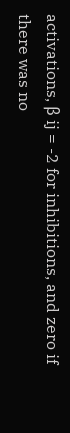activations, β ij = -2 for inhibitions, and zero if there was no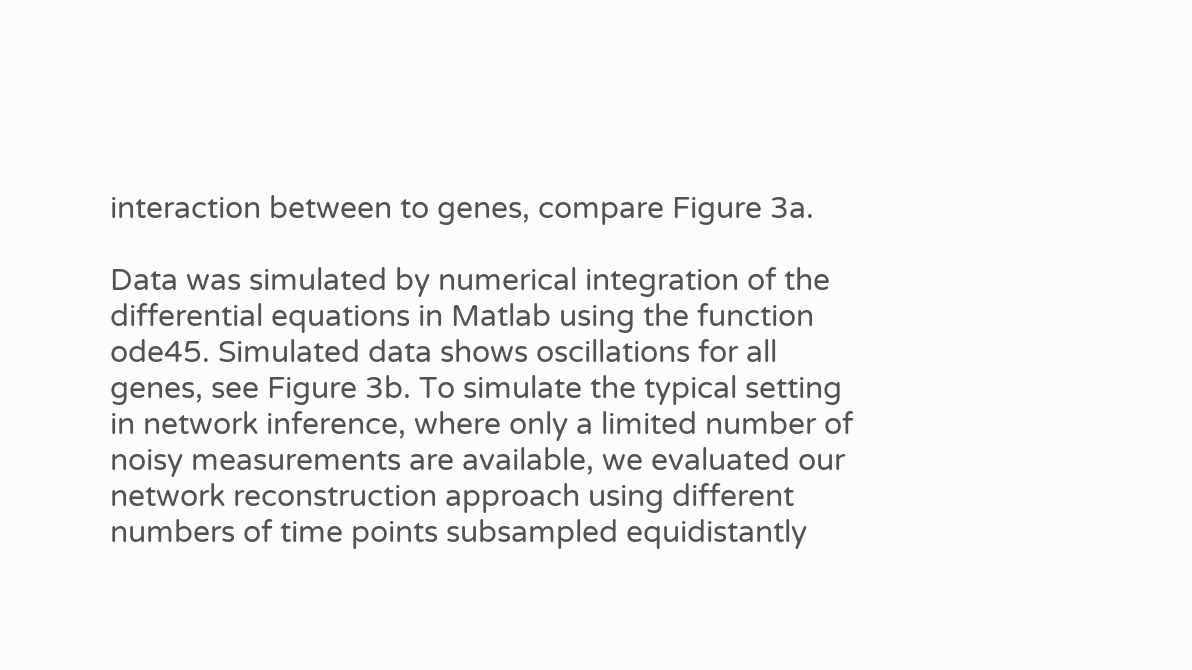interaction between to genes, compare Figure 3a.

Data was simulated by numerical integration of the differential equations in Matlab using the function ode45. Simulated data shows oscillations for all genes, see Figure 3b. To simulate the typical setting in network inference, where only a limited number of noisy measurements are available, we evaluated our network reconstruction approach using different numbers of time points subsampled equidistantly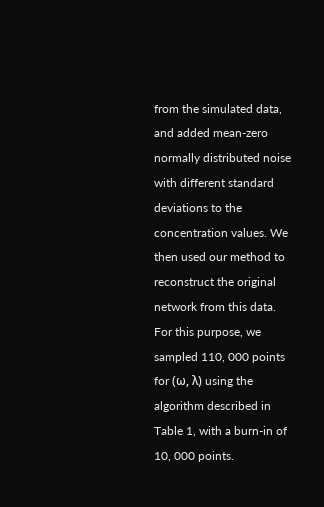from the simulated data, and added mean-zero normally distributed noise with different standard deviations to the concentration values. We then used our method to reconstruct the original network from this data. For this purpose, we sampled 110, 000 points for (ω, λ) using the algorithm described in Table 1, with a burn-in of 10, 000 points.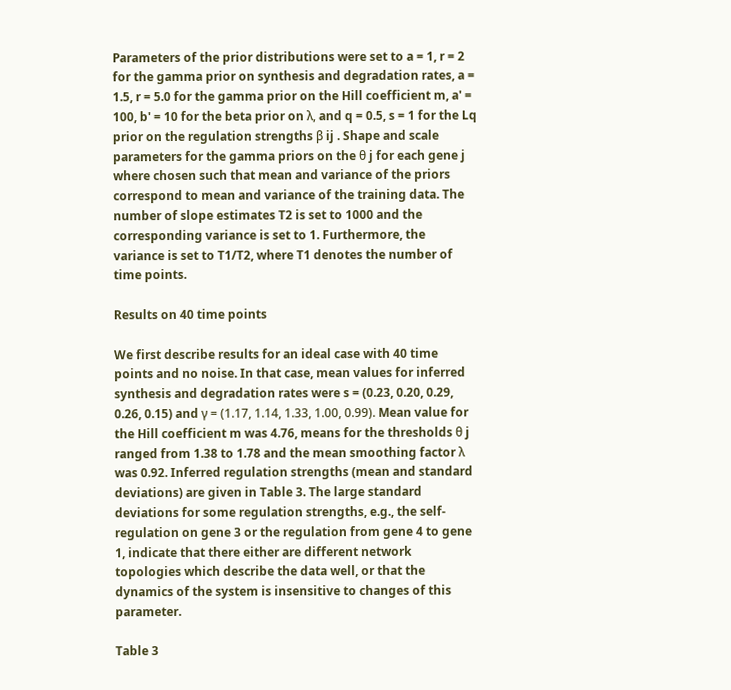Parameters of the prior distributions were set to a = 1, r = 2 for the gamma prior on synthesis and degradation rates, a = 1.5, r = 5.0 for the gamma prior on the Hill coefficient m, a' = 100, b' = 10 for the beta prior on λ, and q = 0.5, s = 1 for the Lq prior on the regulation strengths β ij . Shape and scale parameters for the gamma priors on the θ j for each gene j where chosen such that mean and variance of the priors correspond to mean and variance of the training data. The number of slope estimates T2 is set to 1000 and the corresponding variance is set to 1. Furthermore, the variance is set to T1/T2, where T1 denotes the number of time points.

Results on 40 time points

We first describe results for an ideal case with 40 time points and no noise. In that case, mean values for inferred synthesis and degradation rates were s = (0.23, 0.20, 0.29, 0.26, 0.15) and γ = (1.17, 1.14, 1.33, 1.00, 0.99). Mean value for the Hill coefficient m was 4.76, means for the thresholds θ j ranged from 1.38 to 1.78 and the mean smoothing factor λ was 0.92. Inferred regulation strengths (mean and standard deviations) are given in Table 3. The large standard deviations for some regulation strengths, e.g., the self-regulation on gene 3 or the regulation from gene 4 to gene 1, indicate that there either are different network topologies which describe the data well, or that the dynamics of the system is insensitive to changes of this parameter.

Table 3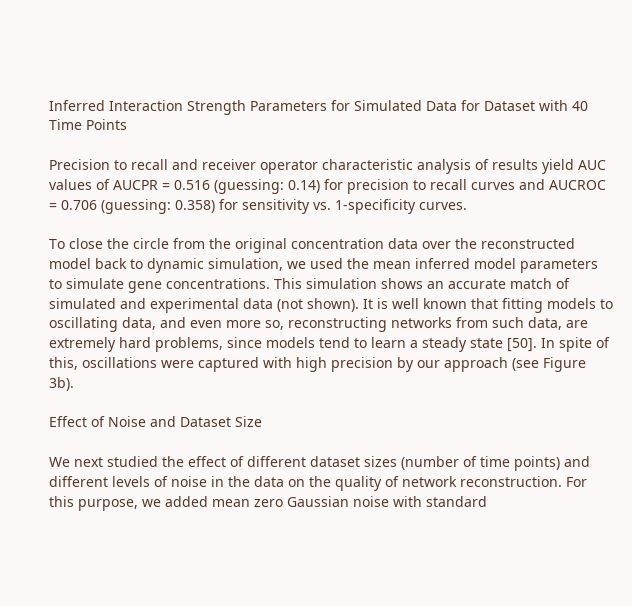Inferred Interaction Strength Parameters for Simulated Data for Dataset with 40 Time Points

Precision to recall and receiver operator characteristic analysis of results yield AUC values of AUCPR = 0.516 (guessing: 0.14) for precision to recall curves and AUCROC = 0.706 (guessing: 0.358) for sensitivity vs. 1-specificity curves.

To close the circle from the original concentration data over the reconstructed model back to dynamic simulation, we used the mean inferred model parameters to simulate gene concentrations. This simulation shows an accurate match of simulated and experimental data (not shown). It is well known that fitting models to oscillating data, and even more so, reconstructing networks from such data, are extremely hard problems, since models tend to learn a steady state [50]. In spite of this, oscillations were captured with high precision by our approach (see Figure 3b).

Effect of Noise and Dataset Size

We next studied the effect of different dataset sizes (number of time points) and different levels of noise in the data on the quality of network reconstruction. For this purpose, we added mean zero Gaussian noise with standard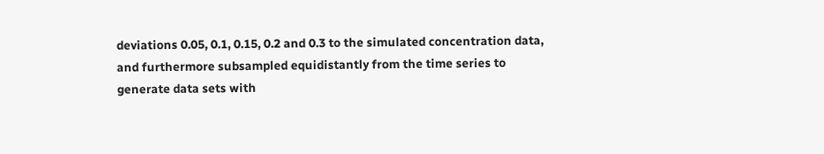deviations 0.05, 0.1, 0.15, 0.2 and 0.3 to the simulated concentration data, and furthermore subsampled equidistantly from the time series to generate data sets with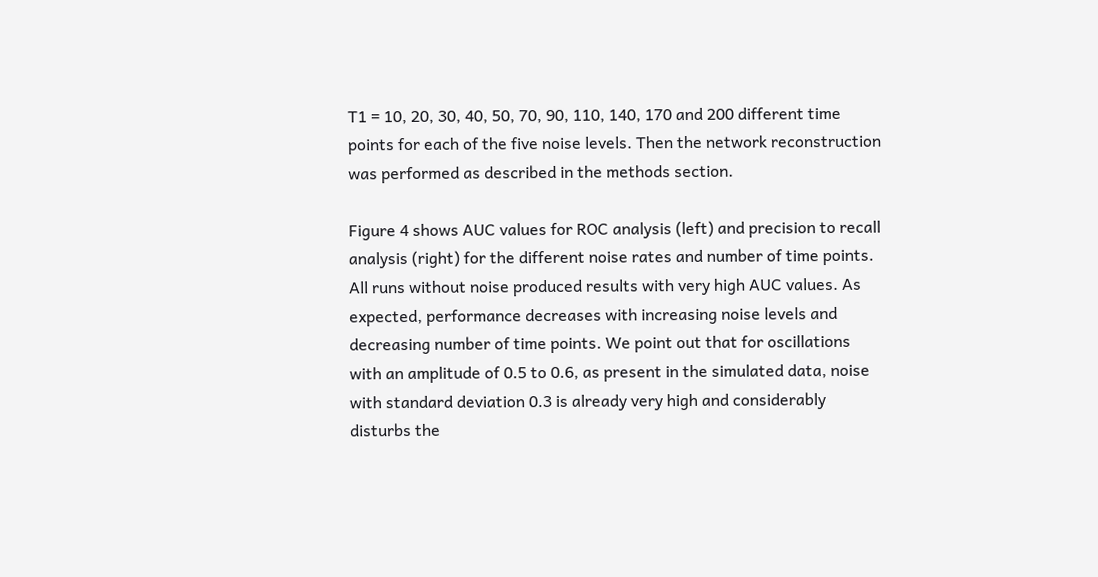T1 = 10, 20, 30, 40, 50, 70, 90, 110, 140, 170 and 200 different time points for each of the five noise levels. Then the network reconstruction was performed as described in the methods section.

Figure 4 shows AUC values for ROC analysis (left) and precision to recall analysis (right) for the different noise rates and number of time points. All runs without noise produced results with very high AUC values. As expected, performance decreases with increasing noise levels and decreasing number of time points. We point out that for oscillations with an amplitude of 0.5 to 0.6, as present in the simulated data, noise with standard deviation 0.3 is already very high and considerably disturbs the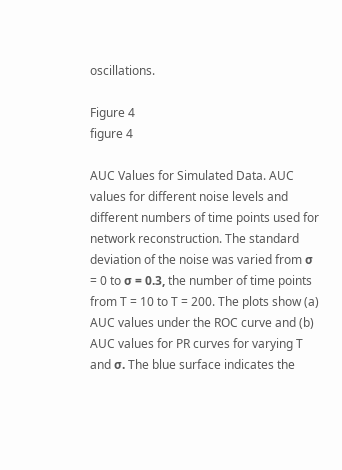oscillations.

Figure 4
figure 4

AUC Values for Simulated Data. AUC values for different noise levels and different numbers of time points used for network reconstruction. The standard deviation of the noise was varied from σ = 0 to σ = 0.3, the number of time points from T = 10 to T = 200. The plots show (a) AUC values under the ROC curve and (b) AUC values for PR curves for varying T and σ. The blue surface indicates the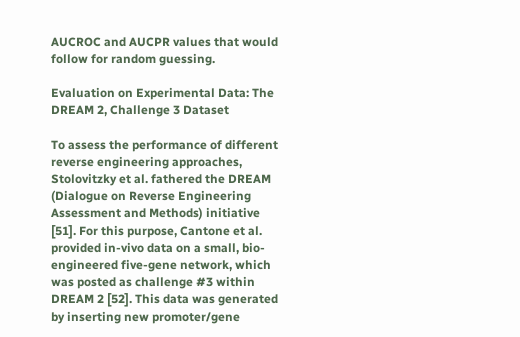AUCROC and AUCPR values that would follow for random guessing.

Evaluation on Experimental Data: The DREAM 2, Challenge 3 Dataset

To assess the performance of different reverse engineering approaches, Stolovitzky et al. fathered the DREAM (Dialogue on Reverse Engineering Assessment and Methods) initiative [51]. For this purpose, Cantone et al. provided in-vivo data on a small, bio-engineered five-gene network, which was posted as challenge #3 within DREAM 2 [52]. This data was generated by inserting new promoter/gene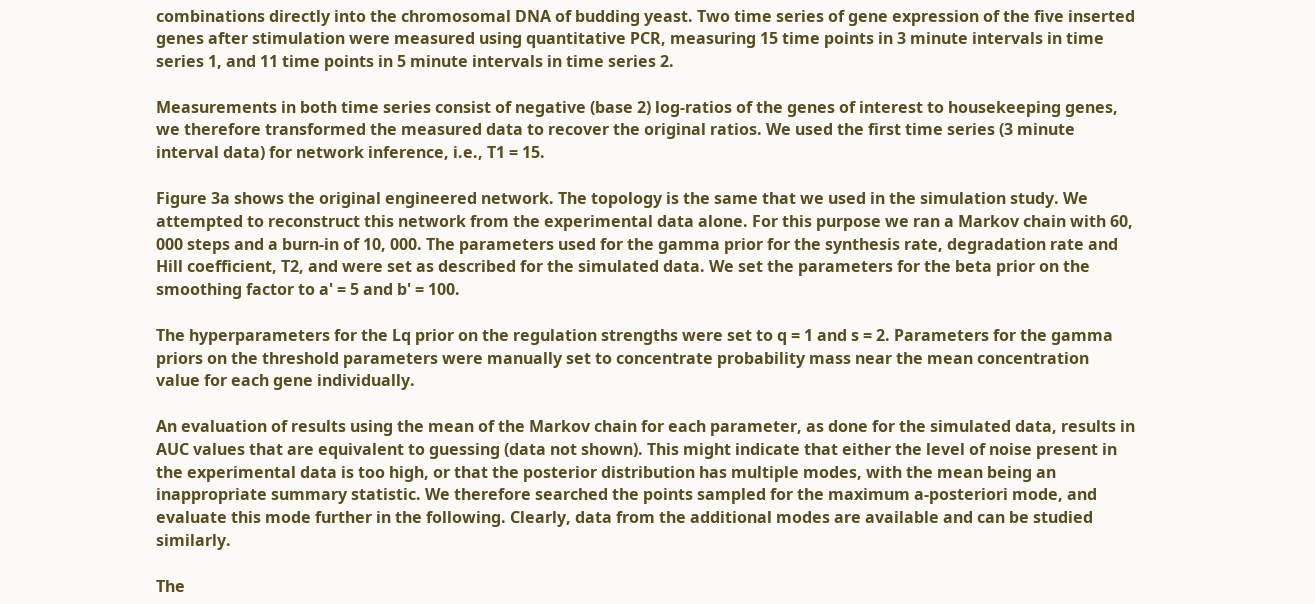combinations directly into the chromosomal DNA of budding yeast. Two time series of gene expression of the five inserted genes after stimulation were measured using quantitative PCR, measuring 15 time points in 3 minute intervals in time series 1, and 11 time points in 5 minute intervals in time series 2.

Measurements in both time series consist of negative (base 2) log-ratios of the genes of interest to housekeeping genes, we therefore transformed the measured data to recover the original ratios. We used the first time series (3 minute interval data) for network inference, i.e., T1 = 15.

Figure 3a shows the original engineered network. The topology is the same that we used in the simulation study. We attempted to reconstruct this network from the experimental data alone. For this purpose we ran a Markov chain with 60, 000 steps and a burn-in of 10, 000. The parameters used for the gamma prior for the synthesis rate, degradation rate and Hill coefficient, T2, and were set as described for the simulated data. We set the parameters for the beta prior on the smoothing factor to a' = 5 and b' = 100.

The hyperparameters for the Lq prior on the regulation strengths were set to q = 1 and s = 2. Parameters for the gamma priors on the threshold parameters were manually set to concentrate probability mass near the mean concentration value for each gene individually.

An evaluation of results using the mean of the Markov chain for each parameter, as done for the simulated data, results in AUC values that are equivalent to guessing (data not shown). This might indicate that either the level of noise present in the experimental data is too high, or that the posterior distribution has multiple modes, with the mean being an inappropriate summary statistic. We therefore searched the points sampled for the maximum a-posteriori mode, and evaluate this mode further in the following. Clearly, data from the additional modes are available and can be studied similarly.

The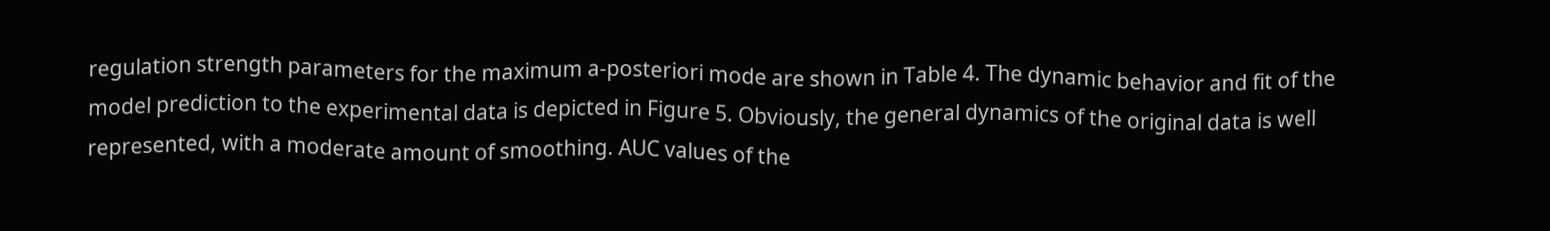regulation strength parameters for the maximum a-posteriori mode are shown in Table 4. The dynamic behavior and fit of the model prediction to the experimental data is depicted in Figure 5. Obviously, the general dynamics of the original data is well represented, with a moderate amount of smoothing. AUC values of the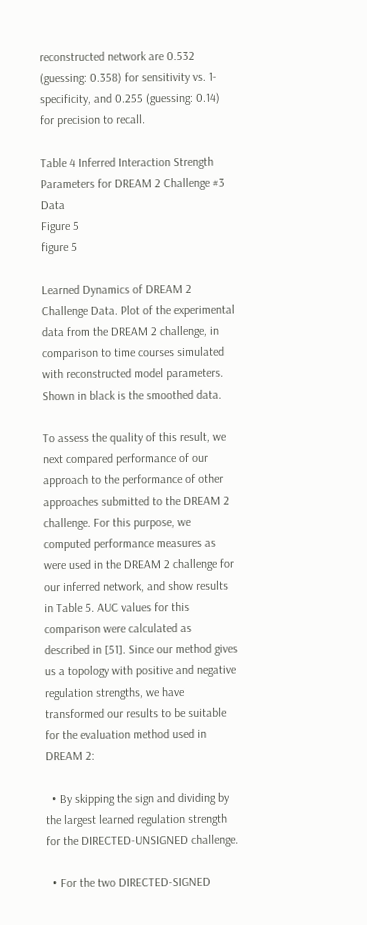reconstructed network are 0.532 (guessing: 0.358) for sensitivity vs. 1-specificity, and 0.255 (guessing: 0.14) for precision to recall.

Table 4 Inferred Interaction Strength Parameters for DREAM 2 Challenge #3 Data
Figure 5
figure 5

Learned Dynamics of DREAM 2 Challenge Data. Plot of the experimental data from the DREAM 2 challenge, in comparison to time courses simulated with reconstructed model parameters. Shown in black is the smoothed data.

To assess the quality of this result, we next compared performance of our approach to the performance of other approaches submitted to the DREAM 2 challenge. For this purpose, we computed performance measures as were used in the DREAM 2 challenge for our inferred network, and show results in Table 5. AUC values for this comparison were calculated as described in [51]. Since our method gives us a topology with positive and negative regulation strengths, we have transformed our results to be suitable for the evaluation method used in DREAM 2:

  • By skipping the sign and dividing by the largest learned regulation strength for the DIRECTED-UNSIGNED challenge.

  • For the two DIRECTED-SIGNED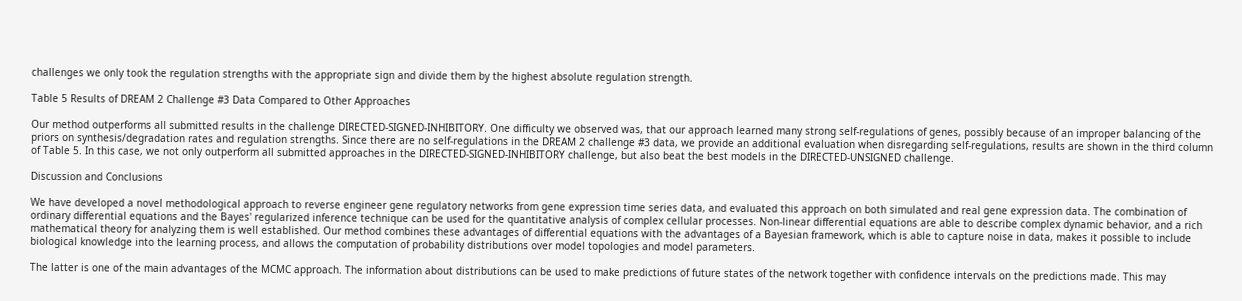challenges we only took the regulation strengths with the appropriate sign and divide them by the highest absolute regulation strength.

Table 5 Results of DREAM 2 Challenge #3 Data Compared to Other Approaches

Our method outperforms all submitted results in the challenge DIRECTED-SIGNED-INHIBITORY. One difficulty we observed was, that our approach learned many strong self-regulations of genes, possibly because of an improper balancing of the priors on synthesis/degradation rates and regulation strengths. Since there are no self-regulations in the DREAM 2 challenge #3 data, we provide an additional evaluation when disregarding self-regulations, results are shown in the third column of Table 5. In this case, we not only outperform all submitted approaches in the DIRECTED-SIGNED-INHIBITORY challenge, but also beat the best models in the DIRECTED-UNSIGNED challenge.

Discussion and Conclusions

We have developed a novel methodological approach to reverse engineer gene regulatory networks from gene expression time series data, and evaluated this approach on both simulated and real gene expression data. The combination of ordinary differential equations and the Bayes' regularized inference technique can be used for the quantitative analysis of complex cellular processes. Non-linear differential equations are able to describe complex dynamic behavior, and a rich mathematical theory for analyzing them is well established. Our method combines these advantages of differential equations with the advantages of a Bayesian framework, which is able to capture noise in data, makes it possible to include biological knowledge into the learning process, and allows the computation of probability distributions over model topologies and model parameters.

The latter is one of the main advantages of the MCMC approach. The information about distributions can be used to make predictions of future states of the network together with confidence intervals on the predictions made. This may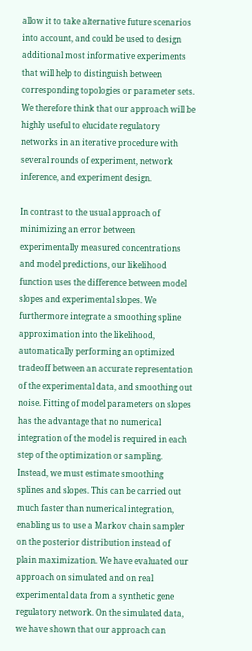allow it to take alternative future scenarios into account, and could be used to design additional most informative experiments that will help to distinguish between corresponding topologies or parameter sets. We therefore think that our approach will be highly useful to elucidate regulatory networks in an iterative procedure with several rounds of experiment, network inference, and experiment design.

In contrast to the usual approach of minimizing an error between experimentally measured concentrations and model predictions, our likelihood function uses the difference between model slopes and experimental slopes. We furthermore integrate a smoothing spline approximation into the likelihood, automatically performing an optimized tradeoff between an accurate representation of the experimental data, and smoothing out noise. Fitting of model parameters on slopes has the advantage that no numerical integration of the model is required in each step of the optimization or sampling. Instead, we must estimate smoothing splines and slopes. This can be carried out much faster than numerical integration, enabling us to use a Markov chain sampler on the posterior distribution instead of plain maximization. We have evaluated our approach on simulated and on real experimental data from a synthetic gene regulatory network. On the simulated data, we have shown that our approach can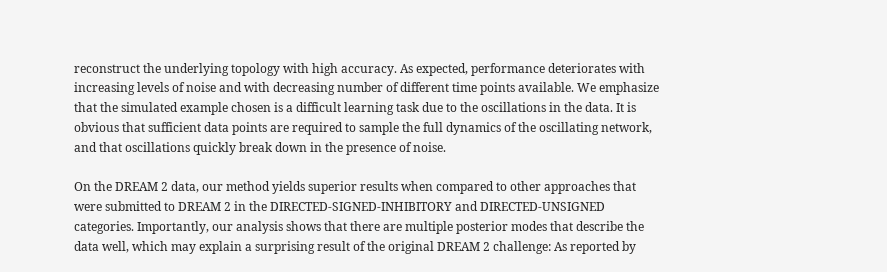reconstruct the underlying topology with high accuracy. As expected, performance deteriorates with increasing levels of noise and with decreasing number of different time points available. We emphasize that the simulated example chosen is a difficult learning task due to the oscillations in the data. It is obvious that sufficient data points are required to sample the full dynamics of the oscillating network, and that oscillations quickly break down in the presence of noise.

On the DREAM 2 data, our method yields superior results when compared to other approaches that were submitted to DREAM 2 in the DIRECTED-SIGNED-INHIBITORY and DIRECTED-UNSIGNED categories. Importantly, our analysis shows that there are multiple posterior modes that describe the data well, which may explain a surprising result of the original DREAM 2 challenge: As reported by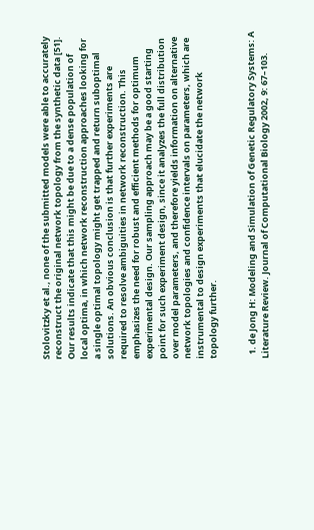Stolovitzky et al., none of the submitted models were able to accurately reconstruct the original network topology from the synthetic data [51]. Our results indicate that this might be due to a dense population of local optima, in which network reconstruction approaches looking for a single optimal topology might get trapped and return suboptimal solutions. An obvious conclusion is that further experiments are required to resolve ambiguities in network reconstruction. This emphasizes the need for robust and efficient methods for optimum experimental design. Our sampling approach may be a good starting point for such experiment design, since it analyzes the full distribution over model parameters, and therefore yields information on alternative network topologies and confidence intervals on parameters, which are instrumental to design experiments that elucidate the network topology further.


  1. de Jong H: Modeling and Simulation of Genetic Regulatory Systems: A Literature Review. Journal of Computational Biology 2002, 9: 67–103.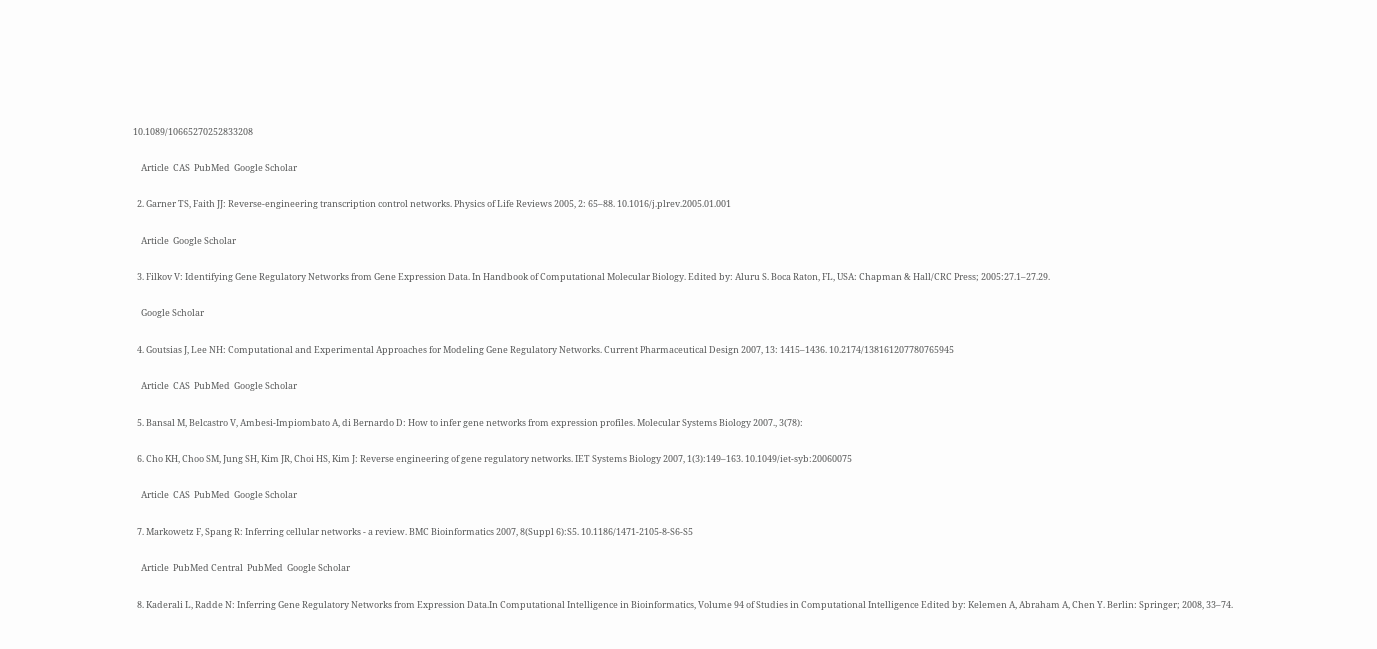10.1089/10665270252833208

    Article  CAS  PubMed  Google Scholar

  2. Garner TS, Faith JJ: Reverse-engineering transcription control networks. Physics of Life Reviews 2005, 2: 65–88. 10.1016/j.plrev.2005.01.001

    Article  Google Scholar

  3. Filkov V: Identifying Gene Regulatory Networks from Gene Expression Data. In Handbook of Computational Molecular Biology. Edited by: Aluru S. Boca Raton, FL, USA: Chapman & Hall/CRC Press; 2005:27.1–27.29.

    Google Scholar

  4. Goutsias J, Lee NH: Computational and Experimental Approaches for Modeling Gene Regulatory Networks. Current Pharmaceutical Design 2007, 13: 1415–1436. 10.2174/138161207780765945

    Article  CAS  PubMed  Google Scholar

  5. Bansal M, Belcastro V, Ambesi-Impiombato A, di Bernardo D: How to infer gene networks from expression profiles. Molecular Systems Biology 2007., 3(78):

  6. Cho KH, Choo SM, Jung SH, Kim JR, Choi HS, Kim J: Reverse engineering of gene regulatory networks. IET Systems Biology 2007, 1(3):149–163. 10.1049/iet-syb:20060075

    Article  CAS  PubMed  Google Scholar

  7. Markowetz F, Spang R: Inferring cellular networks - a review. BMC Bioinformatics 2007, 8(Suppl 6):S5. 10.1186/1471-2105-8-S6-S5

    Article  PubMed Central  PubMed  Google Scholar

  8. Kaderali L, Radde N: Inferring Gene Regulatory Networks from Expression Data.In Computational Intelligence in Bioinformatics, Volume 94 of Studies in Computational Intelligence Edited by: Kelemen A, Abraham A, Chen Y. Berlin: Springer; 2008, 33–74.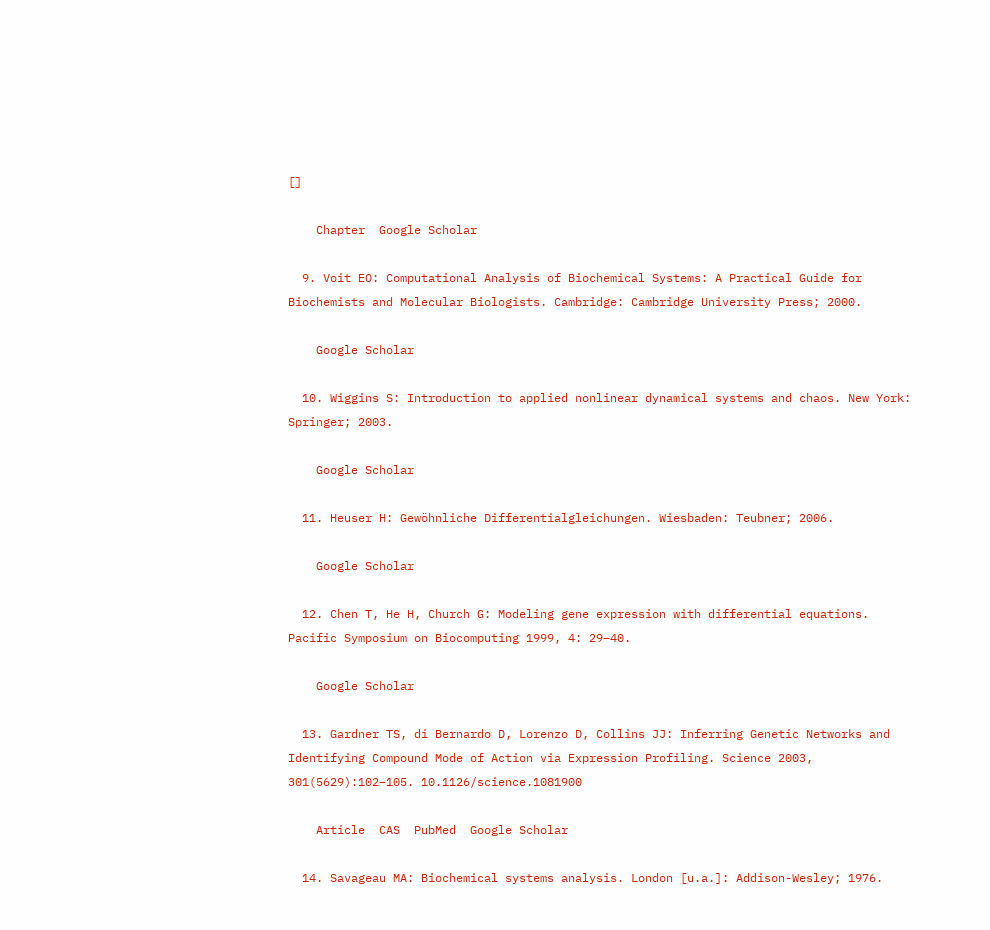[]

    Chapter  Google Scholar

  9. Voit EO: Computational Analysis of Biochemical Systems: A Practical Guide for Biochemists and Molecular Biologists. Cambridge: Cambridge University Press; 2000.

    Google Scholar

  10. Wiggins S: Introduction to applied nonlinear dynamical systems and chaos. New York: Springer; 2003.

    Google Scholar

  11. Heuser H: Gewöhnliche Differentialgleichungen. Wiesbaden: Teubner; 2006.

    Google Scholar

  12. Chen T, He H, Church G: Modeling gene expression with differential equations. Pacific Symposium on Biocomputing 1999, 4: 29–40.

    Google Scholar

  13. Gardner TS, di Bernardo D, Lorenzo D, Collins JJ: Inferring Genetic Networks and Identifying Compound Mode of Action via Expression Profiling. Science 2003, 301(5629):102–105. 10.1126/science.1081900

    Article  CAS  PubMed  Google Scholar

  14. Savageau MA: Biochemical systems analysis. London [u.a.]: Addison-Wesley; 1976.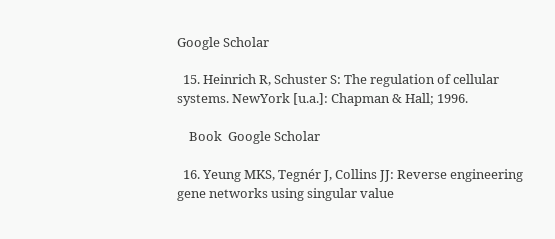Google Scholar

  15. Heinrich R, Schuster S: The regulation of cellular systems. NewYork [u.a.]: Chapman & Hall; 1996.

    Book  Google Scholar

  16. Yeung MKS, Tegnér J, Collins JJ: Reverse engineering gene networks using singular value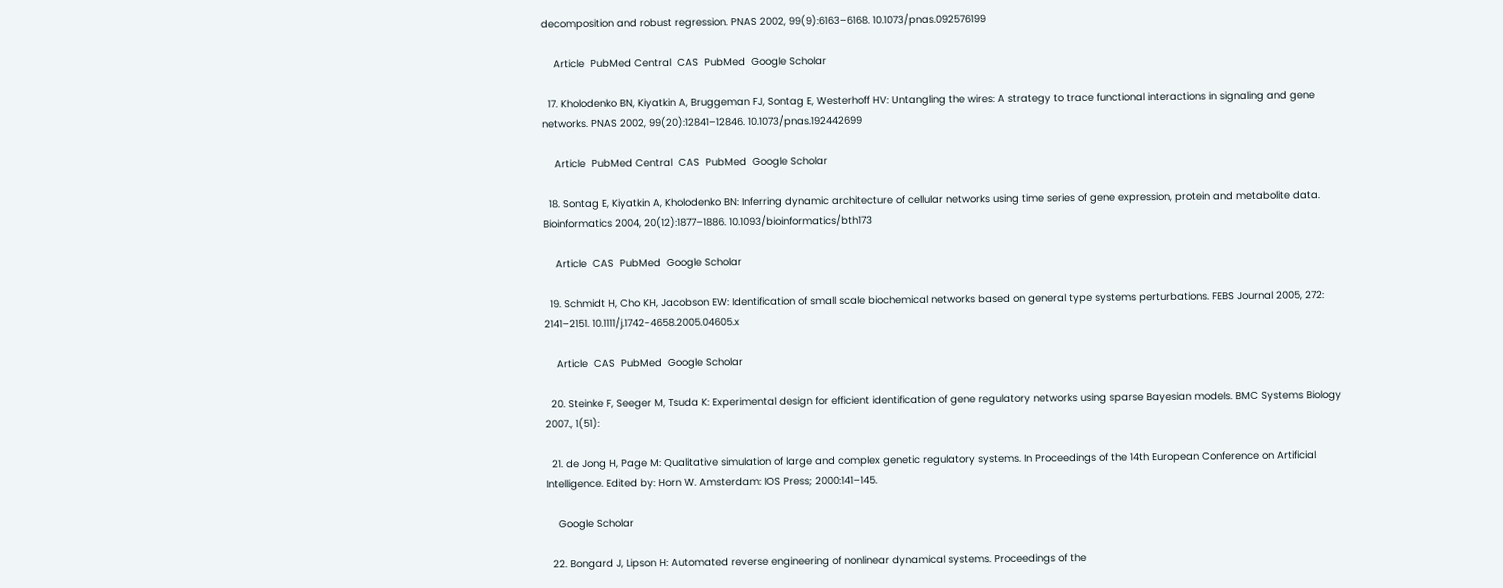decomposition and robust regression. PNAS 2002, 99(9):6163–6168. 10.1073/pnas.092576199

    Article  PubMed Central  CAS  PubMed  Google Scholar

  17. Kholodenko BN, Kiyatkin A, Bruggeman FJ, Sontag E, Westerhoff HV: Untangling the wires: A strategy to trace functional interactions in signaling and gene networks. PNAS 2002, 99(20):12841–12846. 10.1073/pnas.192442699

    Article  PubMed Central  CAS  PubMed  Google Scholar

  18. Sontag E, Kiyatkin A, Kholodenko BN: Inferring dynamic architecture of cellular networks using time series of gene expression, protein and metabolite data. Bioinformatics 2004, 20(12):1877–1886. 10.1093/bioinformatics/bth173

    Article  CAS  PubMed  Google Scholar

  19. Schmidt H, Cho KH, Jacobson EW: Identification of small scale biochemical networks based on general type systems perturbations. FEBS Journal 2005, 272: 2141–2151. 10.1111/j.1742-4658.2005.04605.x

    Article  CAS  PubMed  Google Scholar

  20. Steinke F, Seeger M, Tsuda K: Experimental design for efficient identification of gene regulatory networks using sparse Bayesian models. BMC Systems Biology 2007., 1(51):

  21. de Jong H, Page M: Qualitative simulation of large and complex genetic regulatory systems. In Proceedings of the 14th European Conference on Artificial Intelligence. Edited by: Horn W. Amsterdam: IOS Press; 2000:141–145.

    Google Scholar

  22. Bongard J, Lipson H: Automated reverse engineering of nonlinear dynamical systems. Proceedings of the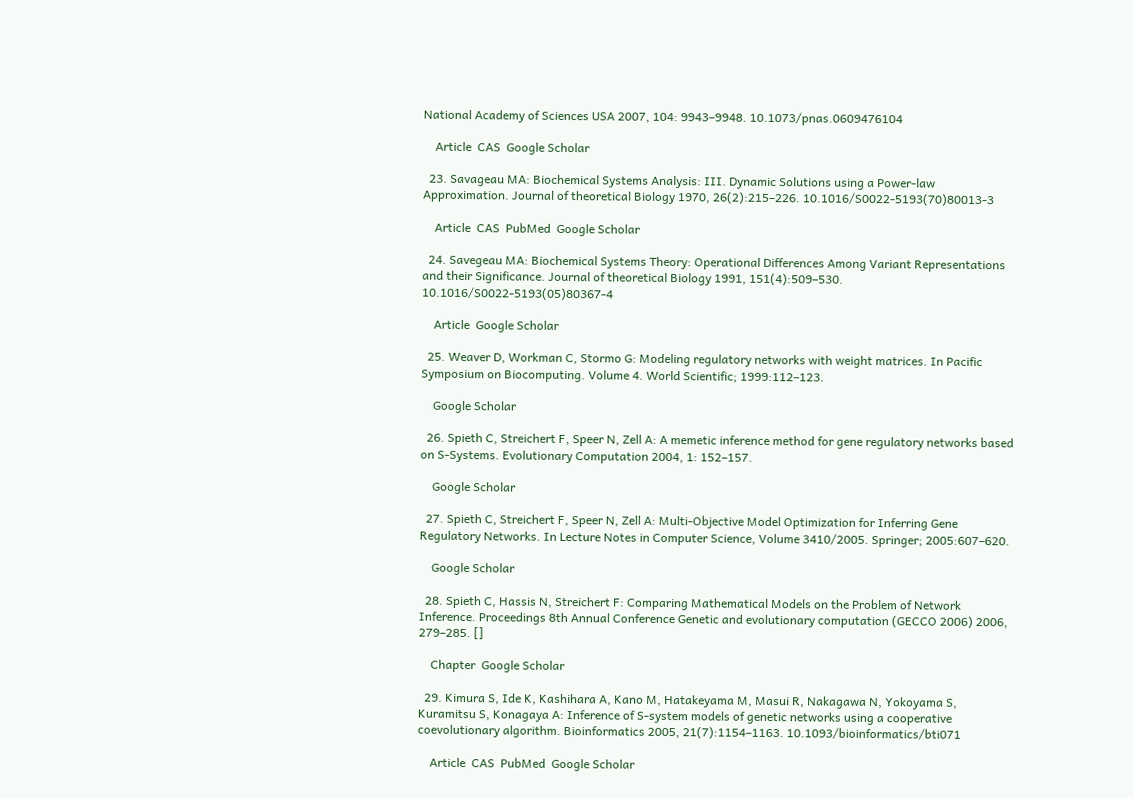National Academy of Sciences USA 2007, 104: 9943–9948. 10.1073/pnas.0609476104

    Article  CAS  Google Scholar

  23. Savageau MA: Biochemical Systems Analysis: III. Dynamic Solutions using a Power-law Approximation. Journal of theoretical Biology 1970, 26(2):215–226. 10.1016/S0022-5193(70)80013-3

    Article  CAS  PubMed  Google Scholar

  24. Savegeau MA: Biochemical Systems Theory: Operational Differences Among Variant Representations and their Significance. Journal of theoretical Biology 1991, 151(4):509–530. 10.1016/S0022-5193(05)80367-4

    Article  Google Scholar

  25. Weaver D, Workman C, Stormo G: Modeling regulatory networks with weight matrices. In Pacific Symposium on Biocomputing. Volume 4. World Scientific; 1999:112–123.

    Google Scholar

  26. Spieth C, Streichert F, Speer N, Zell A: A memetic inference method for gene regulatory networks based on S-Systems. Evolutionary Computation 2004, 1: 152–157.

    Google Scholar

  27. Spieth C, Streichert F, Speer N, Zell A: Multi-Objective Model Optimization for Inferring Gene Regulatory Networks. In Lecture Notes in Computer Science, Volume 3410/2005. Springer; 2005:607–620.

    Google Scholar

  28. Spieth C, Hassis N, Streichert F: Comparing Mathematical Models on the Problem of Network Inference. Proceedings 8th Annual Conference Genetic and evolutionary computation (GECCO 2006) 2006, 279–285. []

    Chapter  Google Scholar

  29. Kimura S, Ide K, Kashihara A, Kano M, Hatakeyama M, Masui R, Nakagawa N, Yokoyama S, Kuramitsu S, Konagaya A: Inference of S-system models of genetic networks using a cooperative coevolutionary algorithm. Bioinformatics 2005, 21(7):1154–1163. 10.1093/bioinformatics/bti071

    Article  CAS  PubMed  Google Scholar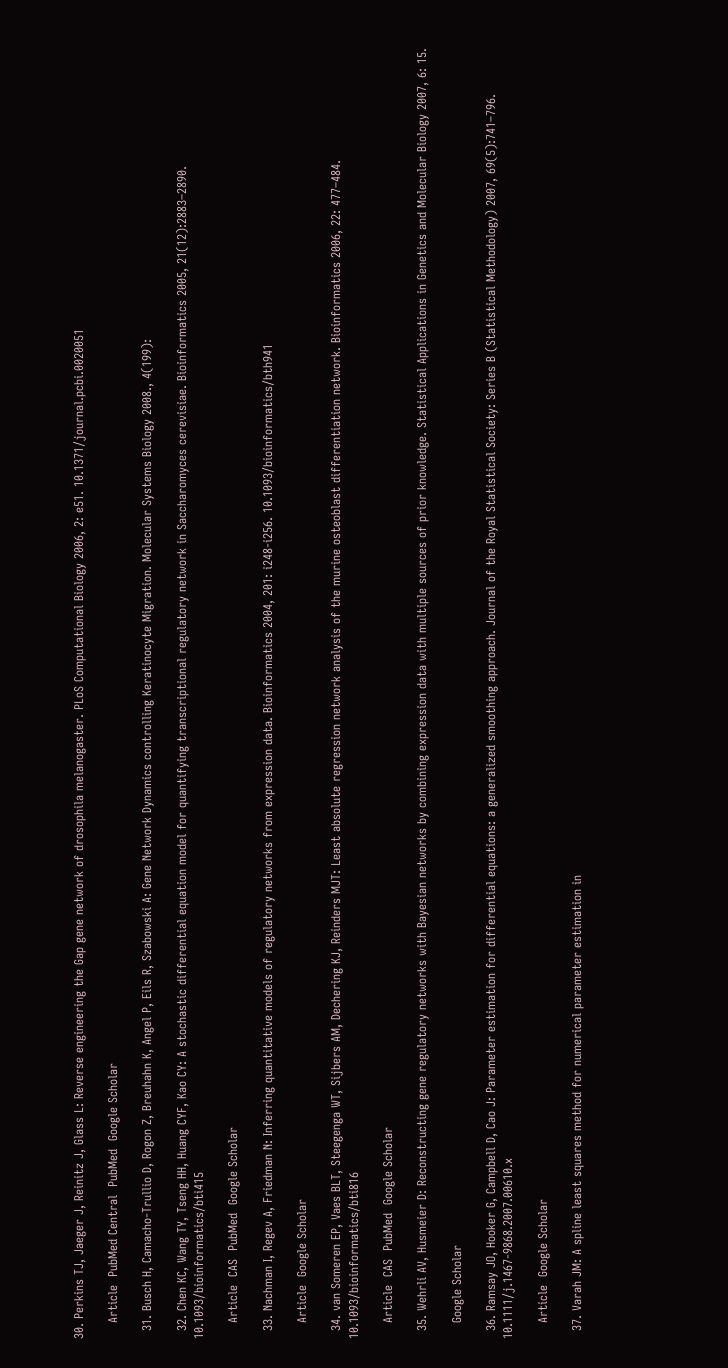30. Perkins TJ, Jaeger J, Reinitz J, Glass L: Reverse engineering the Gap gene network of drosophila melanogaster. PLoS Computational Biology 2006, 2: e51. 10.1371/journal.pcbi.0020051

    Article  PubMed Central  PubMed  Google Scholar

  31. Busch H, Camacho-Trullio D, Rogon Z, Breuhahn K, Angel P, Eils R, Szabowski A: Gene Network Dynamics controlling Keratinocyte Migration. Molecular Systems Biology 2008., 4(199):

  32. Chen KC, Wang TY, Tseng HH, Huang CYF, Kao CY: A stochastic differential equation model for quantifying transcriptional regulatory network in Saccharomyces cerevisiae. Bioinformatics 2005, 21(12):2883–2890. 10.1093/bioinformatics/bti415

    Article  CAS  PubMed  Google Scholar

  33. Nachman I, Regev A, Friedman N: Inferring quantitative models of regulatory networks from expression data. Bioinformatics 2004, 201: i248-i256. 10.1093/bioinformatics/bth941

    Article  Google Scholar

  34. van Someren EP, Vaes BLT, Steegenga WT, Sijbers AM, Dechering KJ, Reinders MJT: Least absolute regression network analysis of the murine osteoblast differentiation network. Bioinformatics 2006, 22: 477–484. 10.1093/bioinformatics/bti816

    Article  CAS  PubMed  Google Scholar

  35. Wehrli AV, Husmeier D: Reconstructing gene regulatory networks with Bayesian networks by combining expression data with multiple sources of prior knowledge. Statistical Applications in Genetics and Molecular Biology 2007, 6: 15.

    Google Scholar

  36. Ramsay JO, Hooker G, Campbell D, Cao J: Parameter estimation for differential equations: a generalized smoothing approach. Journal of the Royal Statistical Society: Series B (Statistical Methodology) 2007, 69(5):741–796. 10.1111/j.1467-9868.2007.00610.x

    Article  Google Scholar

  37. Varah JM: A spline least squares method for numerical parameter estimation in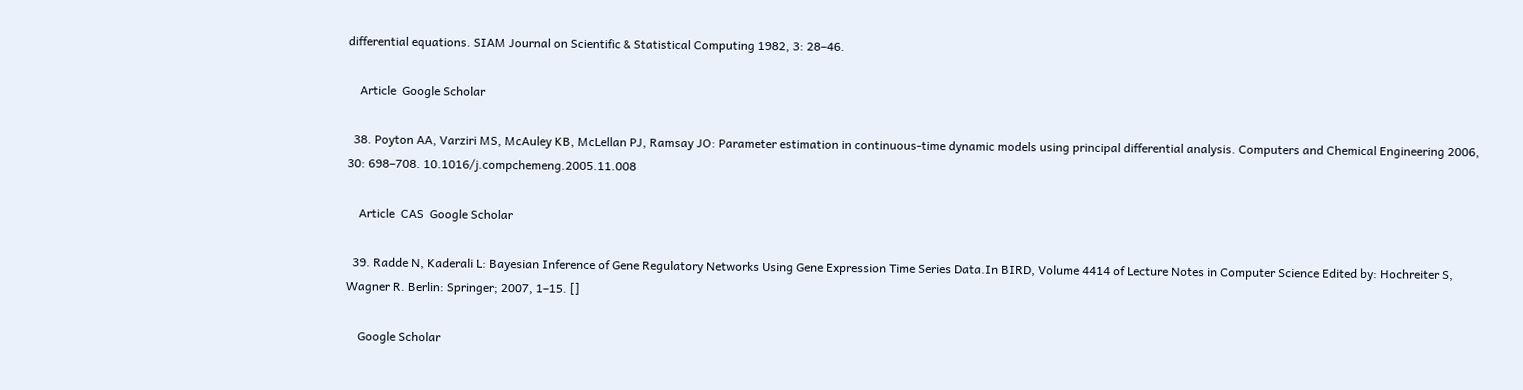differential equations. SIAM Journal on Scientific & Statistical Computing 1982, 3: 28–46.

    Article  Google Scholar

  38. Poyton AA, Varziri MS, McAuley KB, McLellan PJ, Ramsay JO: Parameter estimation in continuous-time dynamic models using principal differential analysis. Computers and Chemical Engineering 2006, 30: 698–708. 10.1016/j.compchemeng.2005.11.008

    Article  CAS  Google Scholar

  39. Radde N, Kaderali L: Bayesian Inference of Gene Regulatory Networks Using Gene Expression Time Series Data.In BIRD, Volume 4414 of Lecture Notes in Computer Science Edited by: Hochreiter S, Wagner R. Berlin: Springer; 2007, 1–15. []

    Google Scholar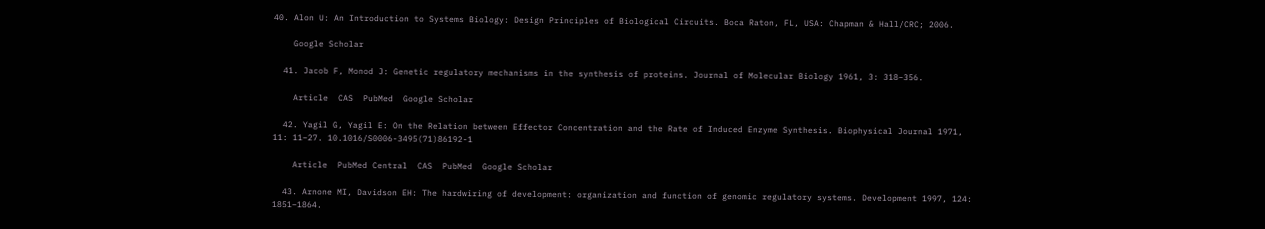40. Alon U: An Introduction to Systems Biology: Design Principles of Biological Circuits. Boca Raton, FL, USA: Chapman & Hall/CRC; 2006.

    Google Scholar

  41. Jacob F, Monod J: Genetic regulatory mechanisms in the synthesis of proteins. Journal of Molecular Biology 1961, 3: 318–356.

    Article  CAS  PubMed  Google Scholar

  42. Yagil G, Yagil E: On the Relation between Effector Concentration and the Rate of Induced Enzyme Synthesis. Biophysical Journal 1971, 11: 11–27. 10.1016/S0006-3495(71)86192-1

    Article  PubMed Central  CAS  PubMed  Google Scholar

  43. Arnone MI, Davidson EH: The hardwiring of development: organization and function of genomic regulatory systems. Development 1997, 124: 1851–1864.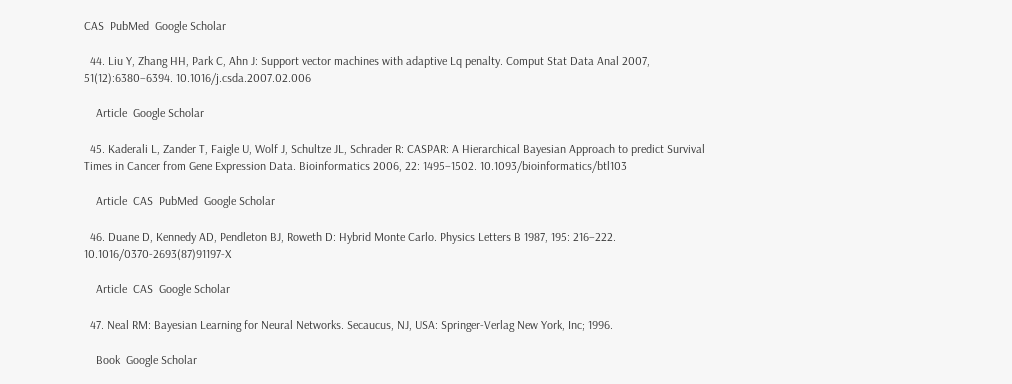CAS  PubMed  Google Scholar

  44. Liu Y, Zhang HH, Park C, Ahn J: Support vector machines with adaptive Lq penalty. Comput Stat Data Anal 2007, 51(12):6380–6394. 10.1016/j.csda.2007.02.006

    Article  Google Scholar

  45. Kaderali L, Zander T, Faigle U, Wolf J, Schultze JL, Schrader R: CASPAR: A Hierarchical Bayesian Approach to predict Survival Times in Cancer from Gene Expression Data. Bioinformatics 2006, 22: 1495–1502. 10.1093/bioinformatics/btl103

    Article  CAS  PubMed  Google Scholar

  46. Duane D, Kennedy AD, Pendleton BJ, Roweth D: Hybrid Monte Carlo. Physics Letters B 1987, 195: 216–222. 10.1016/0370-2693(87)91197-X

    Article  CAS  Google Scholar

  47. Neal RM: Bayesian Learning for Neural Networks. Secaucus, NJ, USA: Springer-Verlag New York, Inc; 1996.

    Book  Google Scholar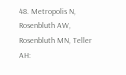48. Metropolis N, Rosenbluth AW, Rosenbluth MN, Teller AH: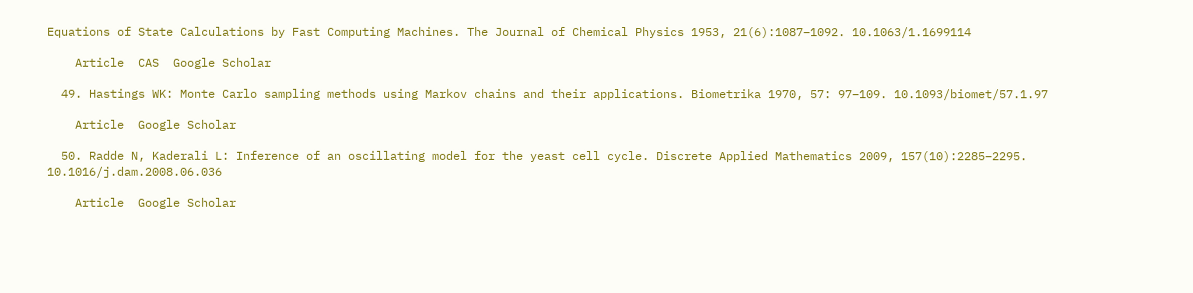Equations of State Calculations by Fast Computing Machines. The Journal of Chemical Physics 1953, 21(6):1087–1092. 10.1063/1.1699114

    Article  CAS  Google Scholar

  49. Hastings WK: Monte Carlo sampling methods using Markov chains and their applications. Biometrika 1970, 57: 97–109. 10.1093/biomet/57.1.97

    Article  Google Scholar

  50. Radde N, Kaderali L: Inference of an oscillating model for the yeast cell cycle. Discrete Applied Mathematics 2009, 157(10):2285–2295. 10.1016/j.dam.2008.06.036

    Article  Google Scholar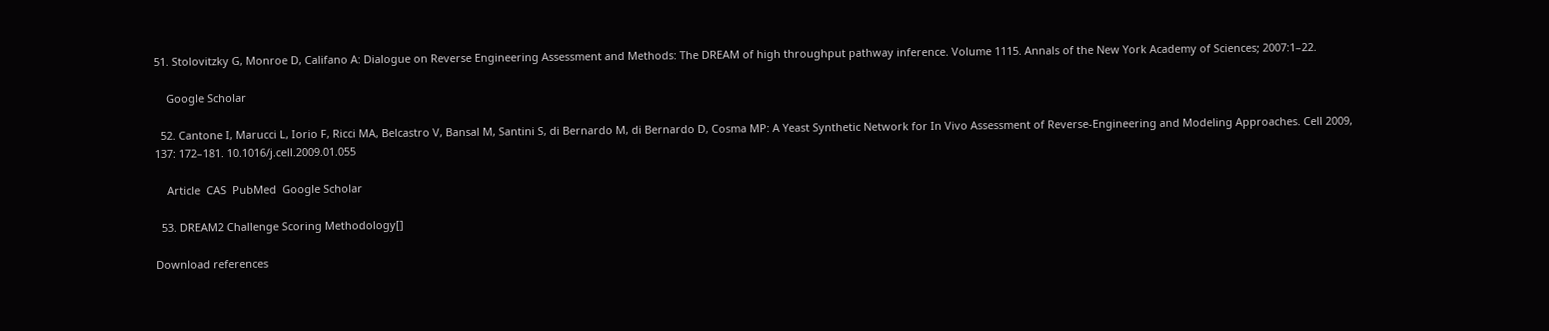51. Stolovitzky G, Monroe D, Califano A: Dialogue on Reverse Engineering Assessment and Methods: The DREAM of high throughput pathway inference. Volume 1115. Annals of the New York Academy of Sciences; 2007:1–22.

    Google Scholar

  52. Cantone I, Marucci L, Iorio F, Ricci MA, Belcastro V, Bansal M, Santini S, di Bernardo M, di Bernardo D, Cosma MP: A Yeast Synthetic Network for In Vivo Assessment of Reverse-Engineering and Modeling Approaches. Cell 2009, 137: 172–181. 10.1016/j.cell.2009.01.055

    Article  CAS  PubMed  Google Scholar

  53. DREAM2 Challenge Scoring Methodology[]

Download references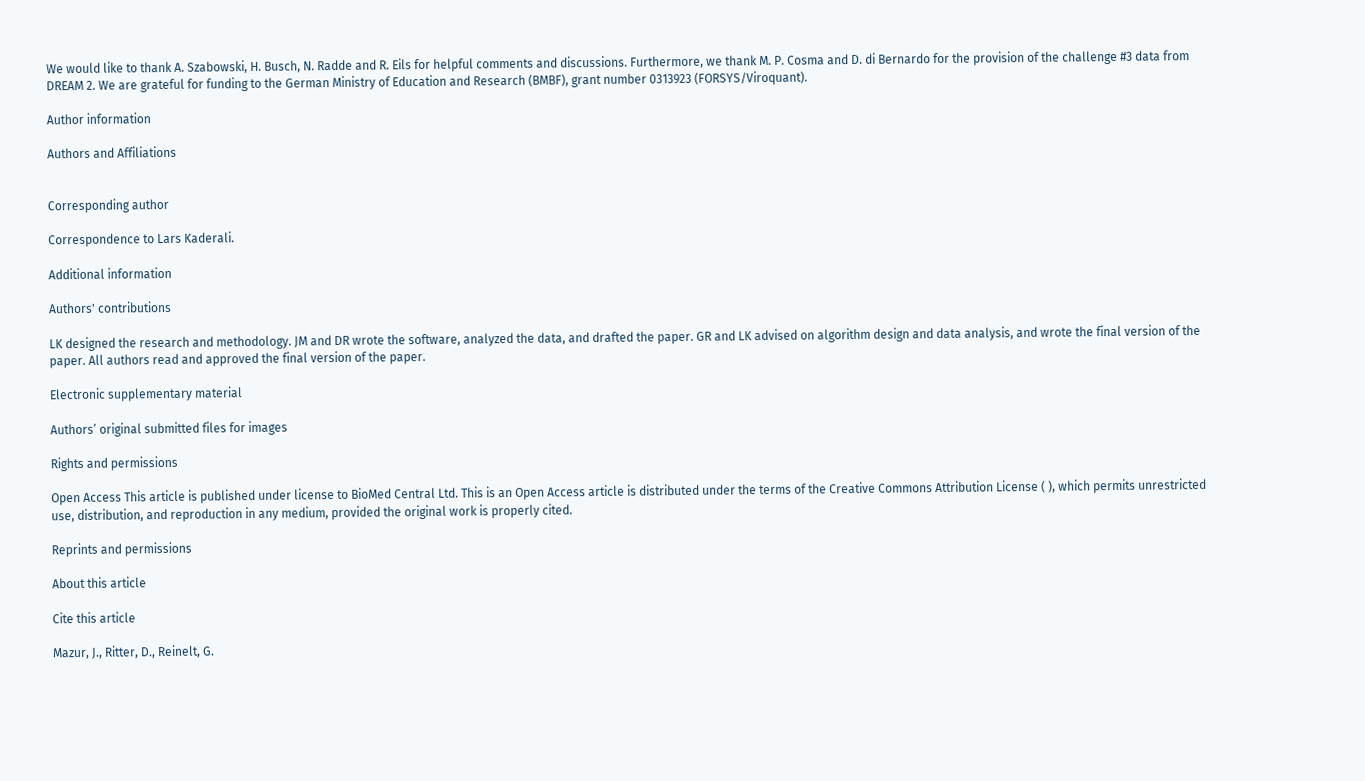We would like to thank A. Szabowski, H. Busch, N. Radde and R. Eils for helpful comments and discussions. Furthermore, we thank M. P. Cosma and D. di Bernardo for the provision of the challenge #3 data from DREAM 2. We are grateful for funding to the German Ministry of Education and Research (BMBF), grant number 0313923 (FORSYS/Viroquant).

Author information

Authors and Affiliations


Corresponding author

Correspondence to Lars Kaderali.

Additional information

Authors' contributions

LK designed the research and methodology. JM and DR wrote the software, analyzed the data, and drafted the paper. GR and LK advised on algorithm design and data analysis, and wrote the final version of the paper. All authors read and approved the final version of the paper.

Electronic supplementary material

Authors’ original submitted files for images

Rights and permissions

Open Access This article is published under license to BioMed Central Ltd. This is an Open Access article is distributed under the terms of the Creative Commons Attribution License ( ), which permits unrestricted use, distribution, and reproduction in any medium, provided the original work is properly cited.

Reprints and permissions

About this article

Cite this article

Mazur, J., Ritter, D., Reinelt, G.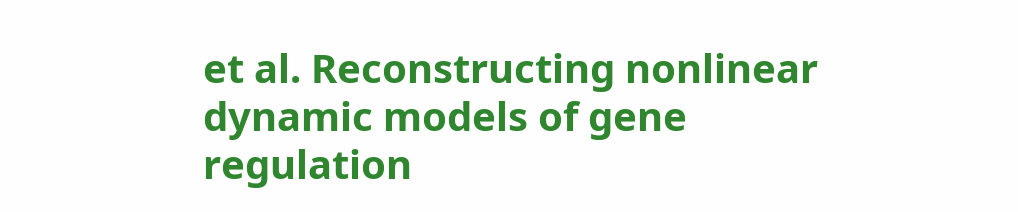et al. Reconstructing nonlinear dynamic models of gene regulation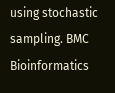using stochastic sampling. BMC Bioinformatics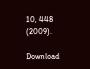10, 448 (2009).

Download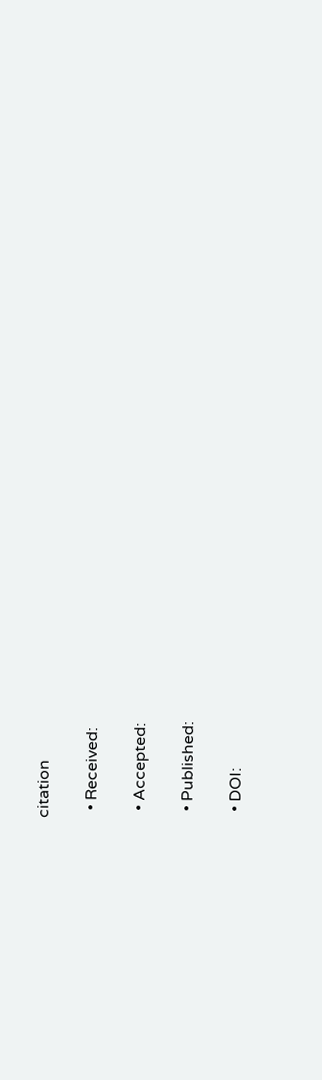citation

  • Received:

  • Accepted:

  • Published:

  • DOI: